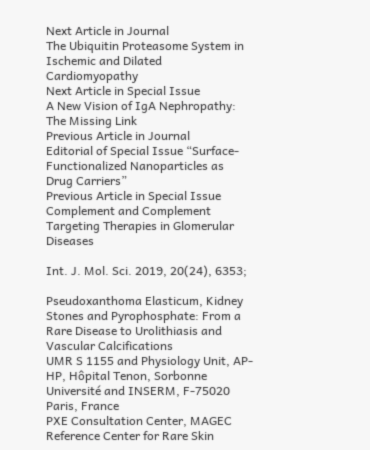Next Article in Journal
The Ubiquitin Proteasome System in Ischemic and Dilated Cardiomyopathy
Next Article in Special Issue
A New Vision of IgA Nephropathy: The Missing Link
Previous Article in Journal
Editorial of Special Issue “Surface-Functionalized Nanoparticles as Drug Carriers”
Previous Article in Special Issue
Complement and Complement Targeting Therapies in Glomerular Diseases

Int. J. Mol. Sci. 2019, 20(24), 6353;

Pseudoxanthoma Elasticum, Kidney Stones and Pyrophosphate: From a Rare Disease to Urolithiasis and Vascular Calcifications
UMR S 1155 and Physiology Unit, AP-HP, Hôpital Tenon, Sorbonne Université and INSERM, F-75020 Paris, France
PXE Consultation Center, MAGEC Reference Center for Rare Skin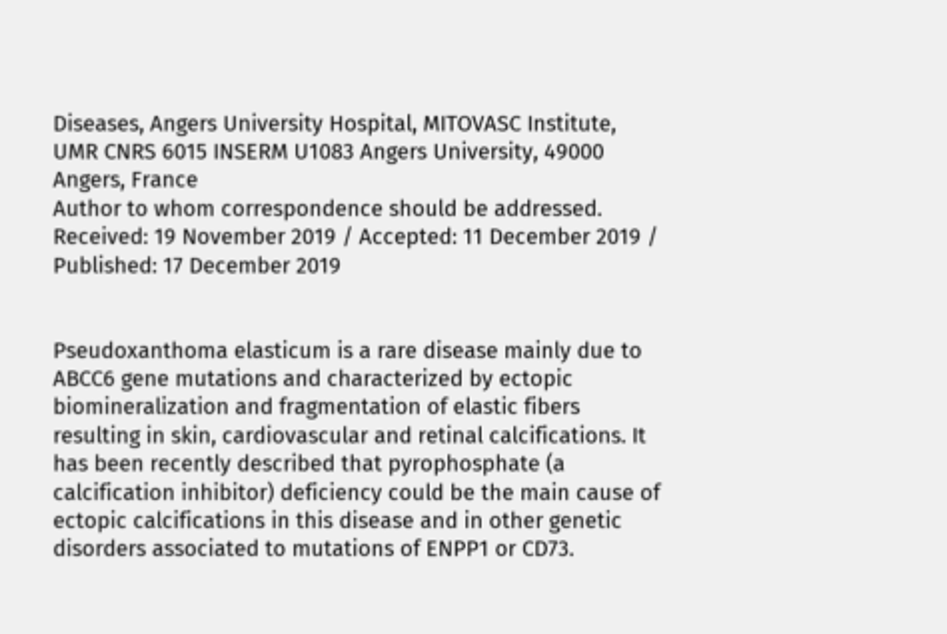Diseases, Angers University Hospital, MITOVASC Institute, UMR CNRS 6015 INSERM U1083 Angers University, 49000 Angers, France
Author to whom correspondence should be addressed.
Received: 19 November 2019 / Accepted: 11 December 2019 / Published: 17 December 2019


Pseudoxanthoma elasticum is a rare disease mainly due to ABCC6 gene mutations and characterized by ectopic biomineralization and fragmentation of elastic fibers resulting in skin, cardiovascular and retinal calcifications. It has been recently described that pyrophosphate (a calcification inhibitor) deficiency could be the main cause of ectopic calcifications in this disease and in other genetic disorders associated to mutations of ENPP1 or CD73.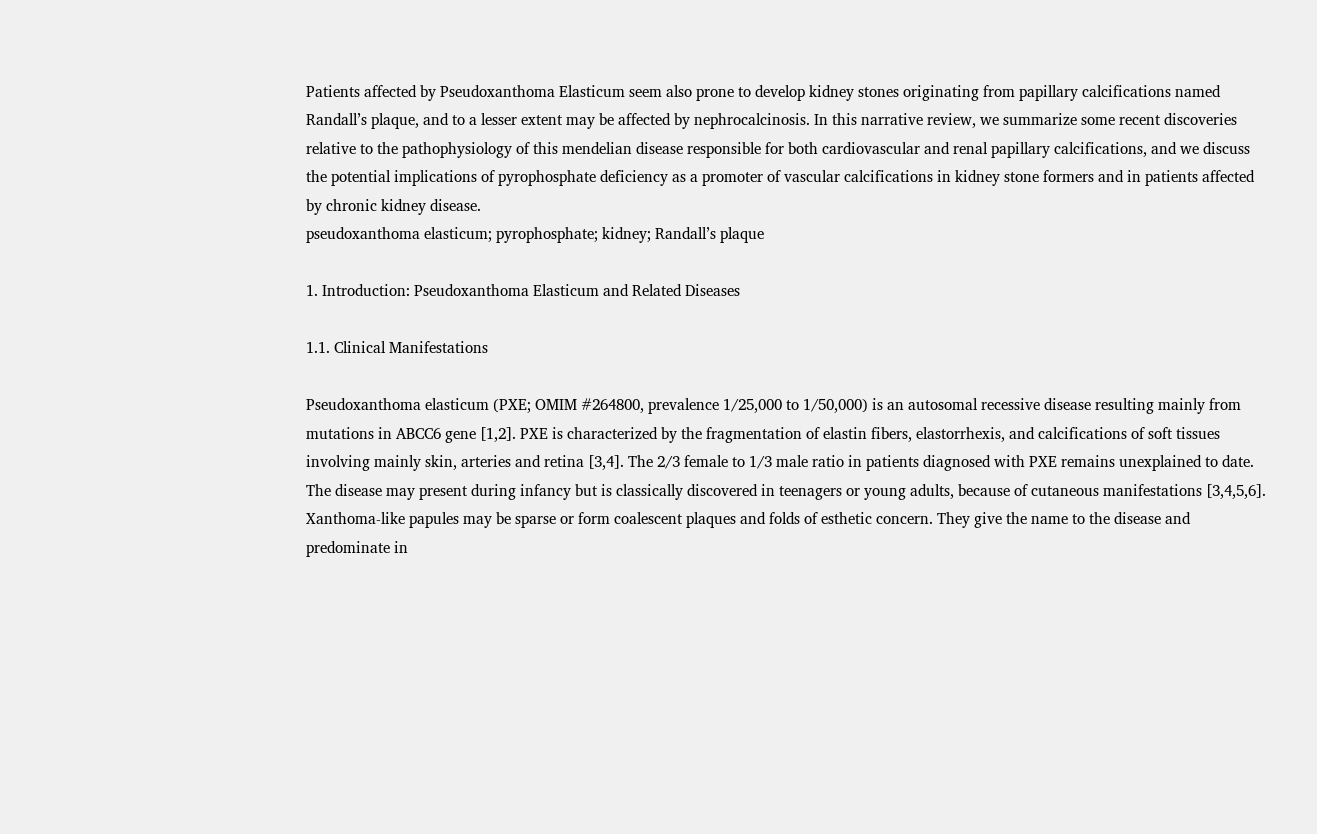Patients affected by Pseudoxanthoma Elasticum seem also prone to develop kidney stones originating from papillary calcifications named Randall’s plaque, and to a lesser extent may be affected by nephrocalcinosis. In this narrative review, we summarize some recent discoveries relative to the pathophysiology of this mendelian disease responsible for both cardiovascular and renal papillary calcifications, and we discuss the potential implications of pyrophosphate deficiency as a promoter of vascular calcifications in kidney stone formers and in patients affected by chronic kidney disease.
pseudoxanthoma elasticum; pyrophosphate; kidney; Randall’s plaque

1. Introduction: Pseudoxanthoma Elasticum and Related Diseases

1.1. Clinical Manifestations

Pseudoxanthoma elasticum (PXE; OMIM #264800, prevalence 1/25,000 to 1/50,000) is an autosomal recessive disease resulting mainly from mutations in ABCC6 gene [1,2]. PXE is characterized by the fragmentation of elastin fibers, elastorrhexis, and calcifications of soft tissues involving mainly skin, arteries and retina [3,4]. The 2/3 female to 1/3 male ratio in patients diagnosed with PXE remains unexplained to date.
The disease may present during infancy but is classically discovered in teenagers or young adults, because of cutaneous manifestations [3,4,5,6].
Xanthoma-like papules may be sparse or form coalescent plaques and folds of esthetic concern. They give the name to the disease and predominate in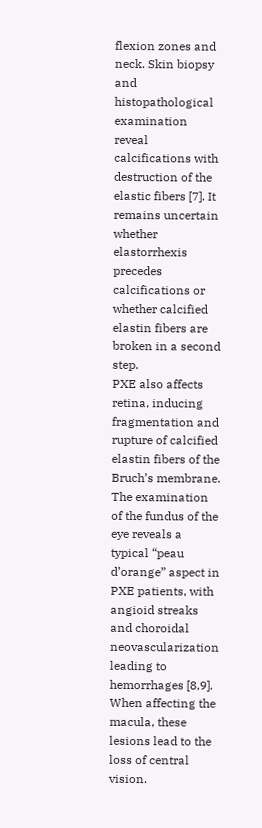flexion zones and neck. Skin biopsy and histopathological examination reveal calcifications with destruction of the elastic fibers [7]. It remains uncertain whether elastorrhexis precedes calcifications or whether calcified elastin fibers are broken in a second step.
PXE also affects retina, inducing fragmentation and rupture of calcified elastin fibers of the Bruch’s membrane. The examination of the fundus of the eye reveals a typical “peau d’orange” aspect in PXE patients, with angioid streaks and choroidal neovascularization leading to hemorrhages [8,9]. When affecting the macula, these lesions lead to the loss of central vision.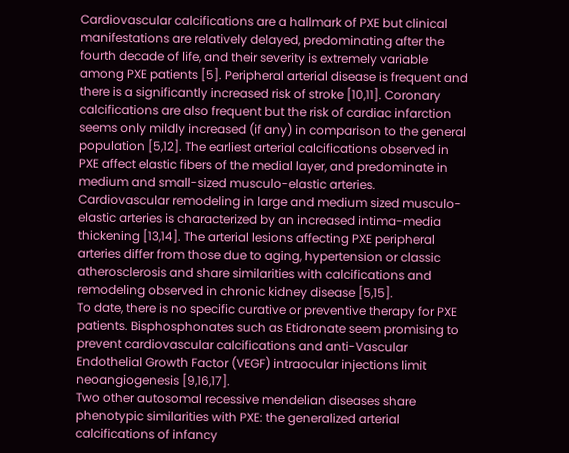Cardiovascular calcifications are a hallmark of PXE but clinical manifestations are relatively delayed, predominating after the fourth decade of life, and their severity is extremely variable among PXE patients [5]. Peripheral arterial disease is frequent and there is a significantly increased risk of stroke [10,11]. Coronary calcifications are also frequent but the risk of cardiac infarction seems only mildly increased (if any) in comparison to the general population [5,12]. The earliest arterial calcifications observed in PXE affect elastic fibers of the medial layer, and predominate in medium and small-sized musculo-elastic arteries. Cardiovascular remodeling in large and medium sized musculo-elastic arteries is characterized by an increased intima-media thickening [13,14]. The arterial lesions affecting PXE peripheral arteries differ from those due to aging, hypertension or classic atherosclerosis and share similarities with calcifications and remodeling observed in chronic kidney disease [5,15].
To date, there is no specific curative or preventive therapy for PXE patients. Bisphosphonates such as Etidronate seem promising to prevent cardiovascular calcifications and anti-Vascular Endothelial Growth Factor (VEGF) intraocular injections limit neoangiogenesis [9,16,17].
Two other autosomal recessive mendelian diseases share phenotypic similarities with PXE: the generalized arterial calcifications of infancy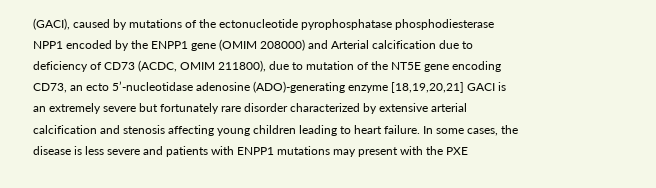(GACI), caused by mutations of the ectonucleotide pyrophosphatase phosphodiesterase NPP1 encoded by the ENPP1 gene (OMIM 208000) and Arterial calcification due to deficiency of CD73 (ACDC, OMIM 211800), due to mutation of the NT5E gene encoding CD73, an ecto 5’-nucleotidase adenosine (ADO)-generating enzyme [18,19,20,21] GACI is an extremely severe but fortunately rare disorder characterized by extensive arterial calcification and stenosis affecting young children leading to heart failure. In some cases, the disease is less severe and patients with ENPP1 mutations may present with the PXE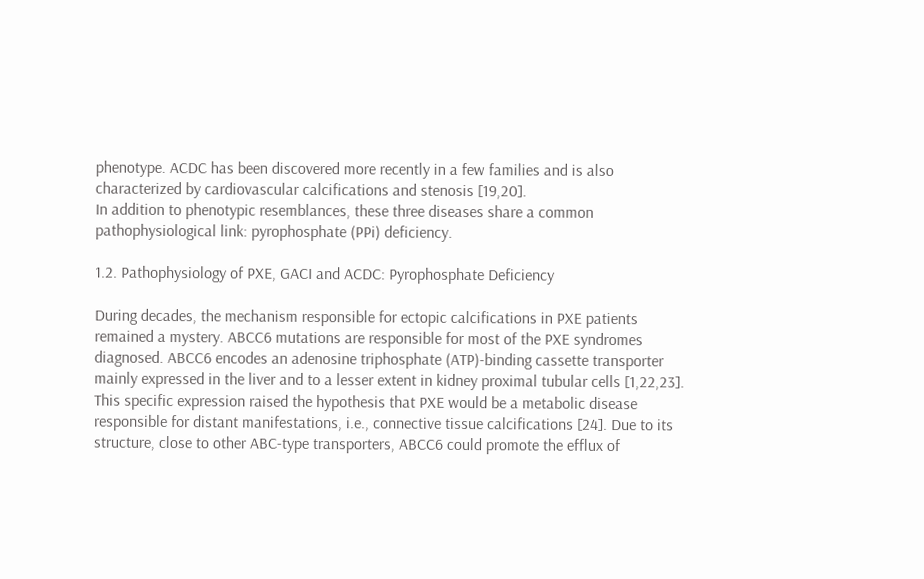phenotype. ACDC has been discovered more recently in a few families and is also characterized by cardiovascular calcifications and stenosis [19,20].
In addition to phenotypic resemblances, these three diseases share a common pathophysiological link: pyrophosphate (PPi) deficiency.

1.2. Pathophysiology of PXE, GACI and ACDC: Pyrophosphate Deficiency

During decades, the mechanism responsible for ectopic calcifications in PXE patients remained a mystery. ABCC6 mutations are responsible for most of the PXE syndromes diagnosed. ABCC6 encodes an adenosine triphosphate (ATP)-binding cassette transporter mainly expressed in the liver and to a lesser extent in kidney proximal tubular cells [1,22,23]. This specific expression raised the hypothesis that PXE would be a metabolic disease responsible for distant manifestations, i.e., connective tissue calcifications [24]. Due to its structure, close to other ABC-type transporters, ABCC6 could promote the efflux of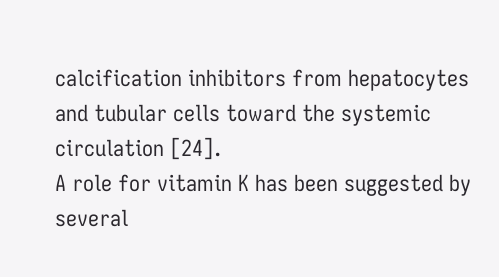calcification inhibitors from hepatocytes and tubular cells toward the systemic circulation [24].
A role for vitamin K has been suggested by several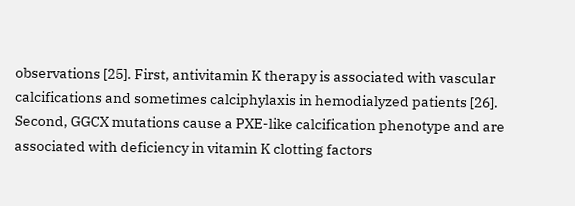observations [25]. First, antivitamin K therapy is associated with vascular calcifications and sometimes calciphylaxis in hemodialyzed patients [26]. Second, GGCX mutations cause a PXE-like calcification phenotype and are associated with deficiency in vitamin K clotting factors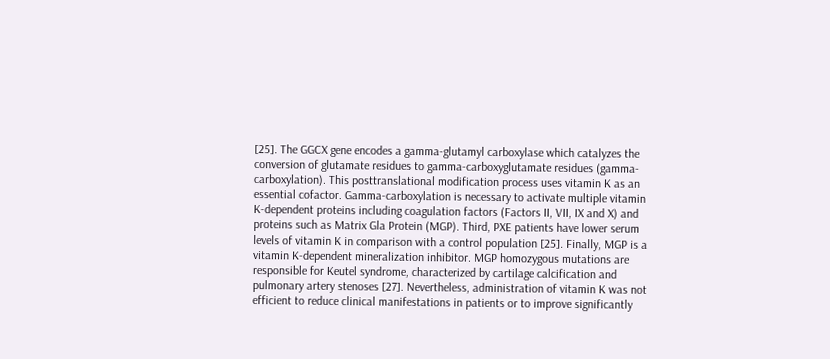[25]. The GGCX gene encodes a gamma-glutamyl carboxylase which catalyzes the conversion of glutamate residues to gamma-carboxyglutamate residues (gamma-carboxylation). This posttranslational modification process uses vitamin K as an essential cofactor. Gamma-carboxylation is necessary to activate multiple vitamin K-dependent proteins including coagulation factors (Factors II, VII, IX and X) and proteins such as Matrix Gla Protein (MGP). Third, PXE patients have lower serum levels of vitamin K in comparison with a control population [25]. Finally, MGP is a vitamin K-dependent mineralization inhibitor. MGP homozygous mutations are responsible for Keutel syndrome, characterized by cartilage calcification and pulmonary artery stenoses [27]. Nevertheless, administration of vitamin K was not efficient to reduce clinical manifestations in patients or to improve significantly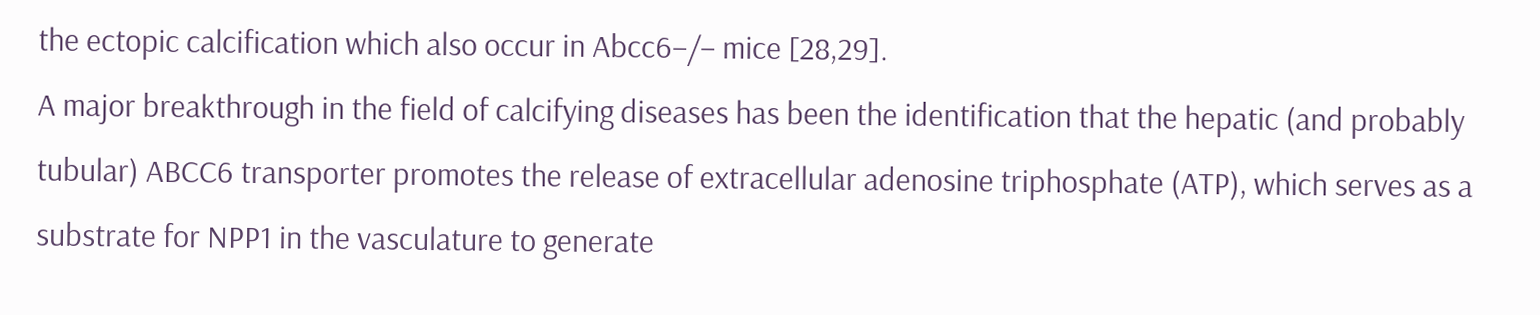the ectopic calcification which also occur in Abcc6−/− mice [28,29].
A major breakthrough in the field of calcifying diseases has been the identification that the hepatic (and probably tubular) ABCC6 transporter promotes the release of extracellular adenosine triphosphate (ATP), which serves as a substrate for NPP1 in the vasculature to generate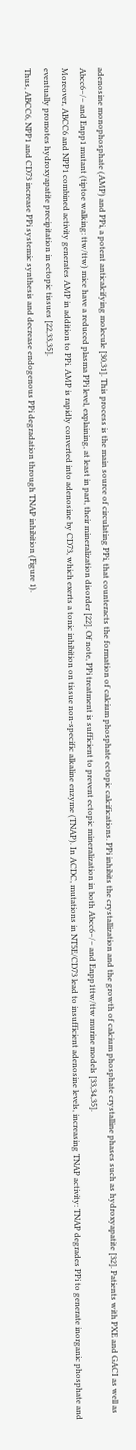adenosine monophosphate (AMP) and PPi, a potent anticalcifying molecule [30,31]. This process is the main source of circulating PPi, that counteracts the formation of calcium phosphate ectopic calcifications. PPi inhibits the crystallization and the growth of calcium phosphate crystalline phases such as hydroxyapatite [32]. Patients with PXE and GACI as well as Abcc6−/− and Enpp1 mutant (tiptoe walking: ttw/ttw) mice have a reduced plasma PPi level, explaining, at least in part, their mineralization disorder [22]. Of note, PPi treatment is sufficient to prevent ectopic mineralization in both Abcc6−/− and Enpp1ttw/ttw murine models [33,34,35].
Moreover, ABCC6 and NPP1 combined activity generates AMP in addition to PPi. AMP is rapidly converted into adenosine by CD73, which exerts a tonic inhibition on tissue non-specific alkaline enzyme (TNAP). In ACDC, mutations in NT5E/CD73 lead to insufficient adenosine levels, increasing TNAP activity: TNAP degrades PPi to generate inorganic phosphate and eventually promotes hydroxyapatite precipitation in ectopic tissues [22,33,35].
Thus, ABCC6, NPP1 and CD73 increase PPi systemic synthesis and decrease endogenous PPi degradation through TNAP inhibition (Figure 1).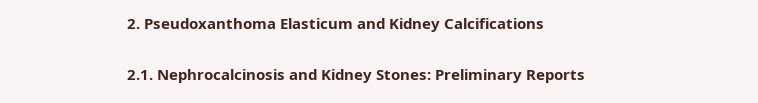2. Pseudoxanthoma Elasticum and Kidney Calcifications

2.1. Nephrocalcinosis and Kidney Stones: Preliminary Reports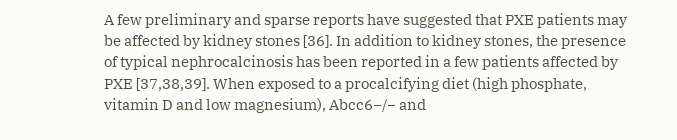A few preliminary and sparse reports have suggested that PXE patients may be affected by kidney stones [36]. In addition to kidney stones, the presence of typical nephrocalcinosis has been reported in a few patients affected by PXE [37,38,39]. When exposed to a procalcifying diet (high phosphate, vitamin D and low magnesium), Abcc6−/− and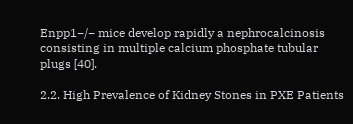Enpp1−/− mice develop rapidly a nephrocalcinosis consisting in multiple calcium phosphate tubular plugs [40].

2.2. High Prevalence of Kidney Stones in PXE Patients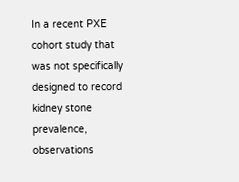In a recent PXE cohort study that was not specifically designed to record kidney stone prevalence, observations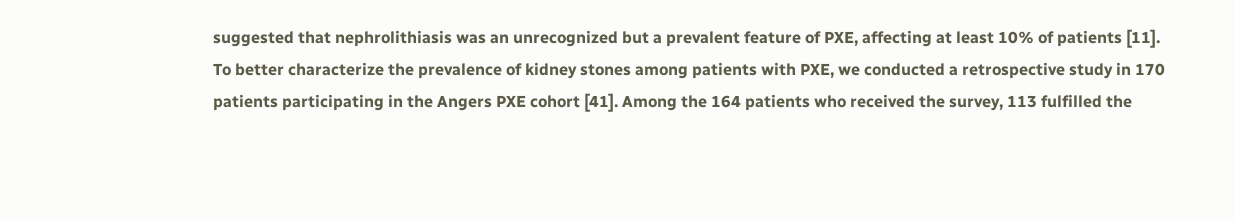suggested that nephrolithiasis was an unrecognized but a prevalent feature of PXE, affecting at least 10% of patients [11]. To better characterize the prevalence of kidney stones among patients with PXE, we conducted a retrospective study in 170 patients participating in the Angers PXE cohort [41]. Among the 164 patients who received the survey, 113 fulfilled the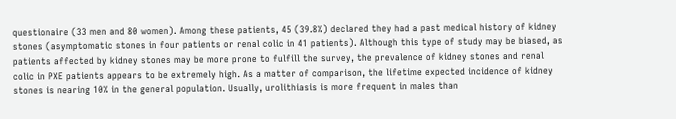questionaire (33 men and 80 women). Among these patients, 45 (39.8%) declared they had a past medical history of kidney stones (asymptomatic stones in four patients or renal colic in 41 patients). Although this type of study may be biased, as patients affected by kidney stones may be more prone to fulfill the survey, the prevalence of kidney stones and renal colic in PXE patients appears to be extremely high. As a matter of comparison, the lifetime expected incidence of kidney stones is nearing 10% in the general population. Usually, urolithiasis is more frequent in males than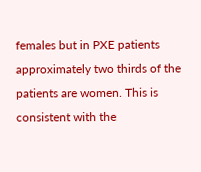females but in PXE patients approximately two thirds of the patients are women. This is consistent with the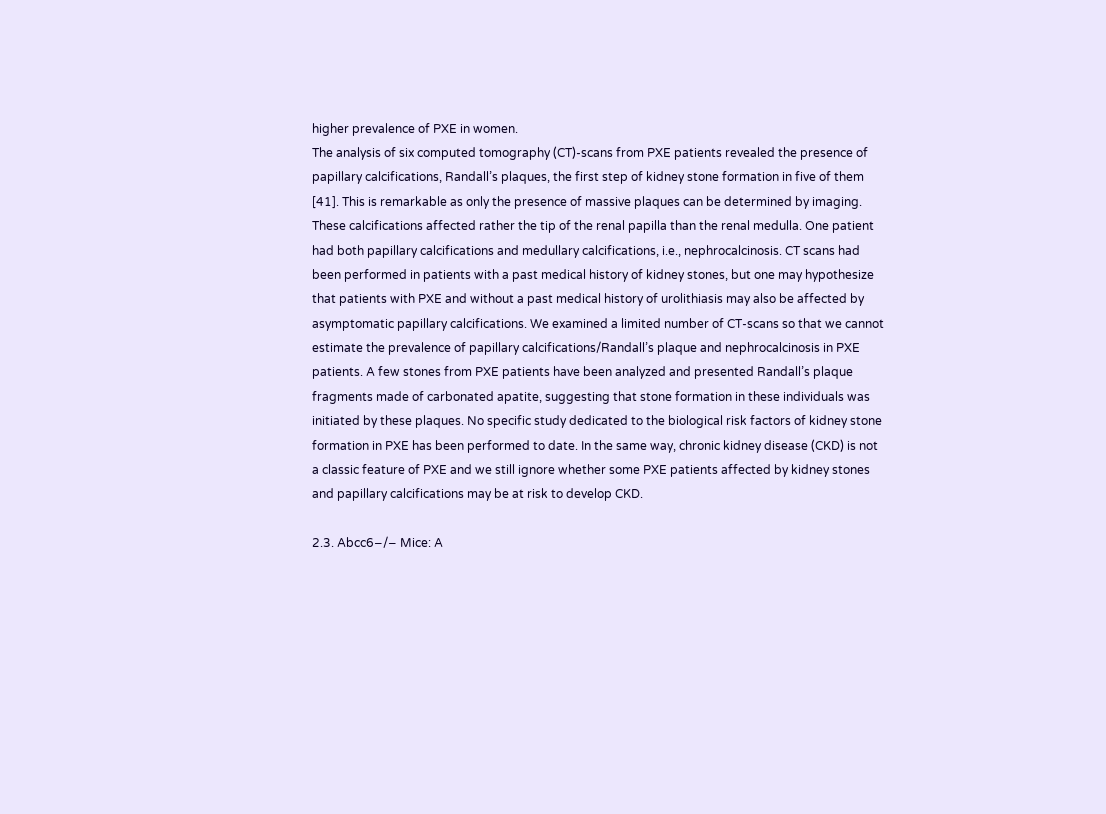higher prevalence of PXE in women.
The analysis of six computed tomography (CT)-scans from PXE patients revealed the presence of papillary calcifications, Randall’s plaques, the first step of kidney stone formation in five of them [41]. This is remarkable as only the presence of massive plaques can be determined by imaging. These calcifications affected rather the tip of the renal papilla than the renal medulla. One patient had both papillary calcifications and medullary calcifications, i.e., nephrocalcinosis. CT scans had been performed in patients with a past medical history of kidney stones, but one may hypothesize that patients with PXE and without a past medical history of urolithiasis may also be affected by asymptomatic papillary calcifications. We examined a limited number of CT-scans so that we cannot estimate the prevalence of papillary calcifications/Randall’s plaque and nephrocalcinosis in PXE patients. A few stones from PXE patients have been analyzed and presented Randall’s plaque fragments made of carbonated apatite, suggesting that stone formation in these individuals was initiated by these plaques. No specific study dedicated to the biological risk factors of kidney stone formation in PXE has been performed to date. In the same way, chronic kidney disease (CKD) is not a classic feature of PXE and we still ignore whether some PXE patients affected by kidney stones and papillary calcifications may be at risk to develop CKD.

2.3. Abcc6−/− Mice: A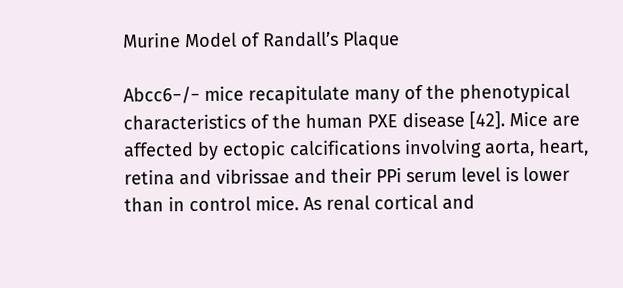Murine Model of Randall’s Plaque

Abcc6−/− mice recapitulate many of the phenotypical characteristics of the human PXE disease [42]. Mice are affected by ectopic calcifications involving aorta, heart, retina and vibrissae and their PPi serum level is lower than in control mice. As renal cortical and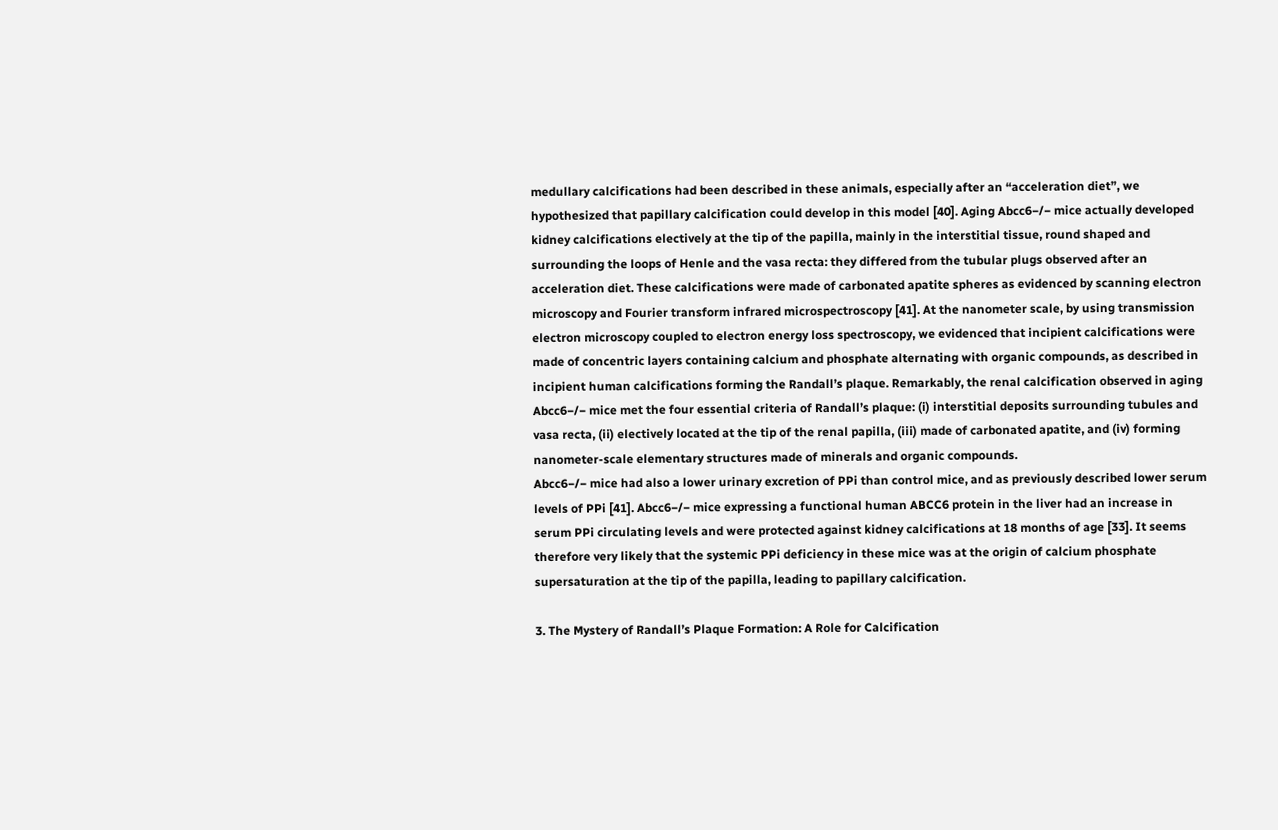medullary calcifications had been described in these animals, especially after an “acceleration diet”, we hypothesized that papillary calcification could develop in this model [40]. Aging Abcc6−/− mice actually developed kidney calcifications electively at the tip of the papilla, mainly in the interstitial tissue, round shaped and surrounding the loops of Henle and the vasa recta: they differed from the tubular plugs observed after an acceleration diet. These calcifications were made of carbonated apatite spheres as evidenced by scanning electron microscopy and Fourier transform infrared microspectroscopy [41]. At the nanometer scale, by using transmission electron microscopy coupled to electron energy loss spectroscopy, we evidenced that incipient calcifications were made of concentric layers containing calcium and phosphate alternating with organic compounds, as described in incipient human calcifications forming the Randall’s plaque. Remarkably, the renal calcification observed in aging Abcc6−/− mice met the four essential criteria of Randall’s plaque: (i) interstitial deposits surrounding tubules and vasa recta, (ii) electively located at the tip of the renal papilla, (iii) made of carbonated apatite, and (iv) forming nanometer-scale elementary structures made of minerals and organic compounds.
Abcc6−/− mice had also a lower urinary excretion of PPi than control mice, and as previously described lower serum levels of PPi [41]. Abcc6−/− mice expressing a functional human ABCC6 protein in the liver had an increase in serum PPi circulating levels and were protected against kidney calcifications at 18 months of age [33]. It seems therefore very likely that the systemic PPi deficiency in these mice was at the origin of calcium phosphate supersaturation at the tip of the papilla, leading to papillary calcification.

3. The Mystery of Randall’s Plaque Formation: A Role for Calcification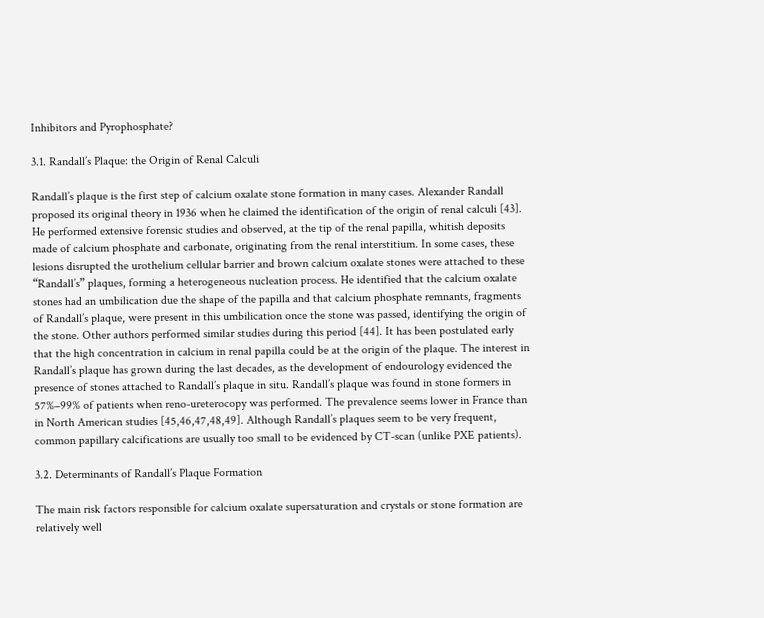Inhibitors and Pyrophosphate?

3.1. Randall’s Plaque: the Origin of Renal Calculi

Randall’s plaque is the first step of calcium oxalate stone formation in many cases. Alexander Randall proposed its original theory in 1936 when he claimed the identification of the origin of renal calculi [43]. He performed extensive forensic studies and observed, at the tip of the renal papilla, whitish deposits made of calcium phosphate and carbonate, originating from the renal interstitium. In some cases, these lesions disrupted the urothelium cellular barrier and brown calcium oxalate stones were attached to these “Randall’s” plaques, forming a heterogeneous nucleation process. He identified that the calcium oxalate stones had an umbilication due the shape of the papilla and that calcium phosphate remnants, fragments of Randall’s plaque, were present in this umbilication once the stone was passed, identifying the origin of the stone. Other authors performed similar studies during this period [44]. It has been postulated early that the high concentration in calcium in renal papilla could be at the origin of the plaque. The interest in Randall’s plaque has grown during the last decades, as the development of endourology evidenced the presence of stones attached to Randall’s plaque in situ. Randall’s plaque was found in stone formers in 57%–99% of patients when reno-ureterocopy was performed. The prevalence seems lower in France than in North American studies [45,46,47,48,49]. Although Randall’s plaques seem to be very frequent, common papillary calcifications are usually too small to be evidenced by CT-scan (unlike PXE patients).

3.2. Determinants of Randall’s Plaque Formation

The main risk factors responsible for calcium oxalate supersaturation and crystals or stone formation are relatively well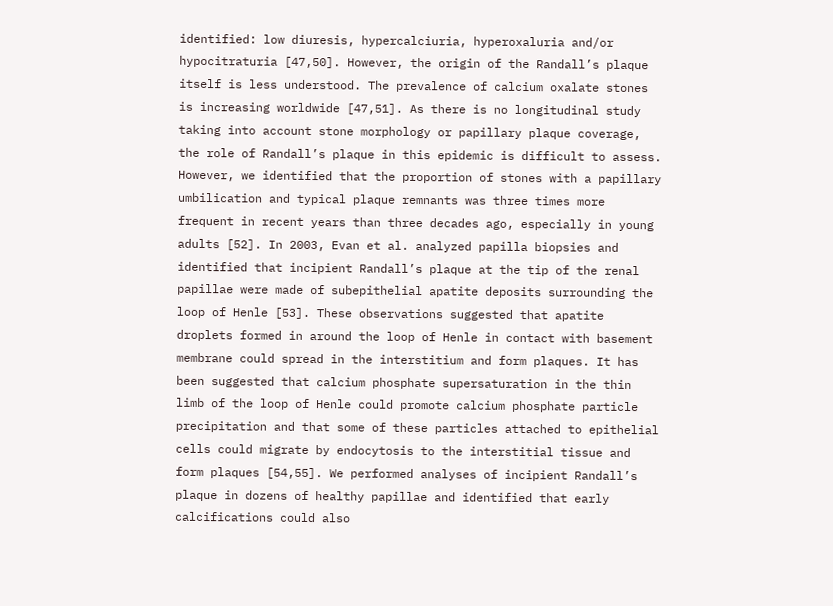identified: low diuresis, hypercalciuria, hyperoxaluria and/or hypocitraturia [47,50]. However, the origin of the Randall’s plaque itself is less understood. The prevalence of calcium oxalate stones is increasing worldwide [47,51]. As there is no longitudinal study taking into account stone morphology or papillary plaque coverage, the role of Randall’s plaque in this epidemic is difficult to assess. However, we identified that the proportion of stones with a papillary umbilication and typical plaque remnants was three times more frequent in recent years than three decades ago, especially in young adults [52]. In 2003, Evan et al. analyzed papilla biopsies and identified that incipient Randall’s plaque at the tip of the renal papillae were made of subepithelial apatite deposits surrounding the loop of Henle [53]. These observations suggested that apatite droplets formed in around the loop of Henle in contact with basement membrane could spread in the interstitium and form plaques. It has been suggested that calcium phosphate supersaturation in the thin limb of the loop of Henle could promote calcium phosphate particle precipitation and that some of these particles attached to epithelial cells could migrate by endocytosis to the interstitial tissue and form plaques [54,55]. We performed analyses of incipient Randall’s plaque in dozens of healthy papillae and identified that early calcifications could also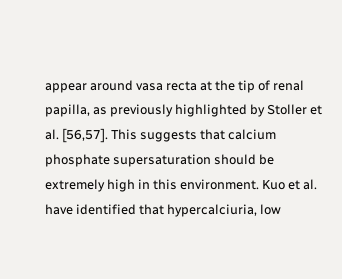appear around vasa recta at the tip of renal papilla, as previously highlighted by Stoller et al. [56,57]. This suggests that calcium phosphate supersaturation should be extremely high in this environment. Kuo et al. have identified that hypercalciuria, low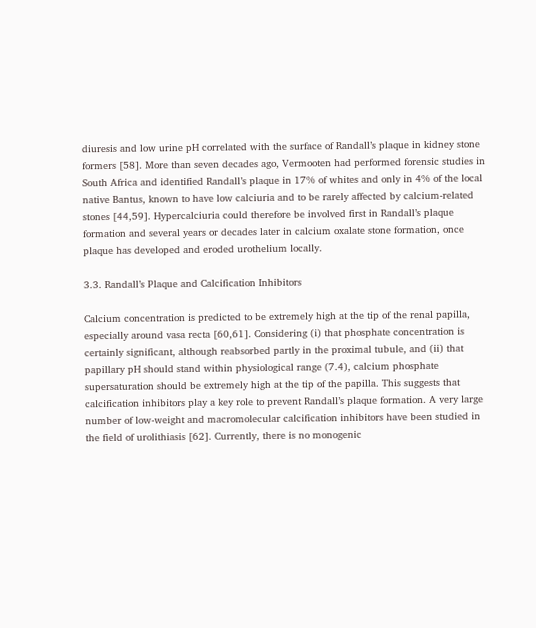diuresis and low urine pH correlated with the surface of Randall’s plaque in kidney stone formers [58]. More than seven decades ago, Vermooten had performed forensic studies in South Africa and identified Randall’s plaque in 17% of whites and only in 4% of the local native Bantus, known to have low calciuria and to be rarely affected by calcium-related stones [44,59]. Hypercalciuria could therefore be involved first in Randall’s plaque formation and several years or decades later in calcium oxalate stone formation, once plaque has developed and eroded urothelium locally.

3.3. Randall’s Plaque and Calcification Inhibitors

Calcium concentration is predicted to be extremely high at the tip of the renal papilla, especially around vasa recta [60,61]. Considering (i) that phosphate concentration is certainly significant, although reabsorbed partly in the proximal tubule, and (ii) that papillary pH should stand within physiological range (7.4), calcium phosphate supersaturation should be extremely high at the tip of the papilla. This suggests that calcification inhibitors play a key role to prevent Randall’s plaque formation. A very large number of low-weight and macromolecular calcification inhibitors have been studied in the field of urolithiasis [62]. Currently, there is no monogenic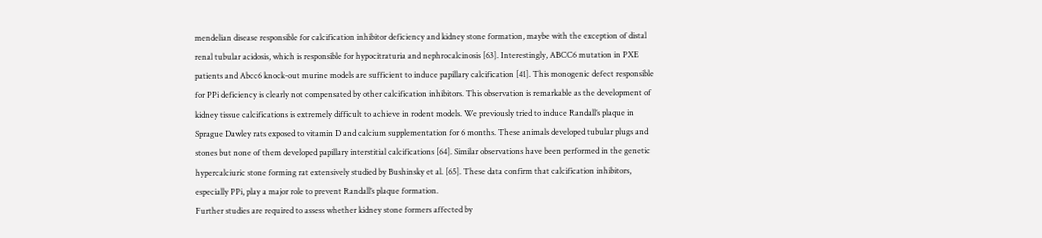mendelian disease responsible for calcification inhibitor deficiency and kidney stone formation, maybe with the exception of distal renal tubular acidosis, which is responsible for hypocitraturia and nephrocalcinosis [63]. Interestingly, ABCC6 mutation in PXE patients and Abcc6 knock-out murine models are sufficient to induce papillary calcification [41]. This monogenic defect responsible for PPi deficiency is clearly not compensated by other calcification inhibitors. This observation is remarkable as the development of kidney tissue calcifications is extremely difficult to achieve in rodent models. We previously tried to induce Randall’s plaque in Sprague Dawley rats exposed to vitamin D and calcium supplementation for 6 months. These animals developed tubular plugs and stones but none of them developed papillary interstitial calcifications [64]. Similar observations have been performed in the genetic hypercalciuric stone forming rat extensively studied by Bushinsky et al. [65]. These data confirm that calcification inhibitors, especially PPi, play a major role to prevent Randall’s plaque formation.
Further studies are required to assess whether kidney stone formers affected by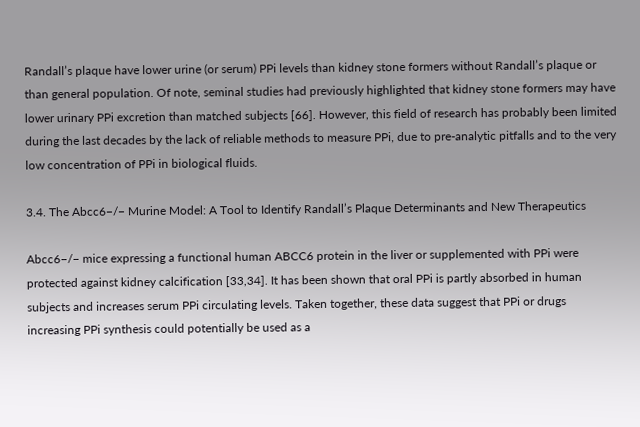Randall’s plaque have lower urine (or serum) PPi levels than kidney stone formers without Randall’s plaque or than general population. Of note, seminal studies had previously highlighted that kidney stone formers may have lower urinary PPi excretion than matched subjects [66]. However, this field of research has probably been limited during the last decades by the lack of reliable methods to measure PPi, due to pre-analytic pitfalls and to the very low concentration of PPi in biological fluids.

3.4. The Abcc6−/− Murine Model: A Tool to Identify Randall’s Plaque Determinants and New Therapeutics

Abcc6−/− mice expressing a functional human ABCC6 protein in the liver or supplemented with PPi were protected against kidney calcification [33,34]. It has been shown that oral PPi is partly absorbed in human subjects and increases serum PPi circulating levels. Taken together, these data suggest that PPi or drugs increasing PPi synthesis could potentially be used as a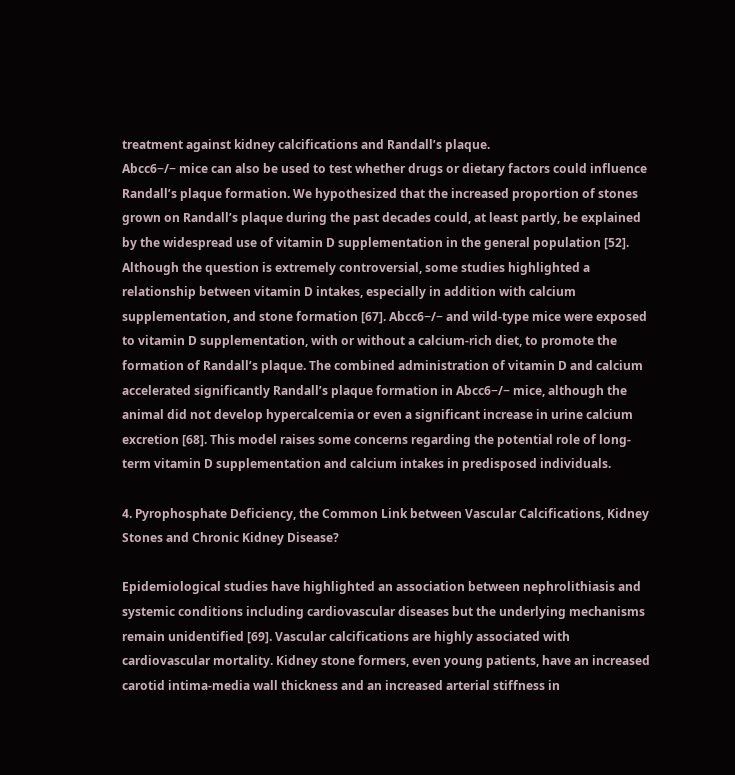treatment against kidney calcifications and Randall’s plaque.
Abcc6−/− mice can also be used to test whether drugs or dietary factors could influence Randall’s plaque formation. We hypothesized that the increased proportion of stones grown on Randall’s plaque during the past decades could, at least partly, be explained by the widespread use of vitamin D supplementation in the general population [52]. Although the question is extremely controversial, some studies highlighted a relationship between vitamin D intakes, especially in addition with calcium supplementation, and stone formation [67]. Abcc6−/− and wild-type mice were exposed to vitamin D supplementation, with or without a calcium-rich diet, to promote the formation of Randall’s plaque. The combined administration of vitamin D and calcium accelerated significantly Randall’s plaque formation in Abcc6−/− mice, although the animal did not develop hypercalcemia or even a significant increase in urine calcium excretion [68]. This model raises some concerns regarding the potential role of long-term vitamin D supplementation and calcium intakes in predisposed individuals.

4. Pyrophosphate Deficiency, the Common Link between Vascular Calcifications, Kidney Stones and Chronic Kidney Disease?

Epidemiological studies have highlighted an association between nephrolithiasis and systemic conditions including cardiovascular diseases but the underlying mechanisms remain unidentified [69]. Vascular calcifications are highly associated with cardiovascular mortality. Kidney stone formers, even young patients, have an increased carotid intima-media wall thickness and an increased arterial stiffness in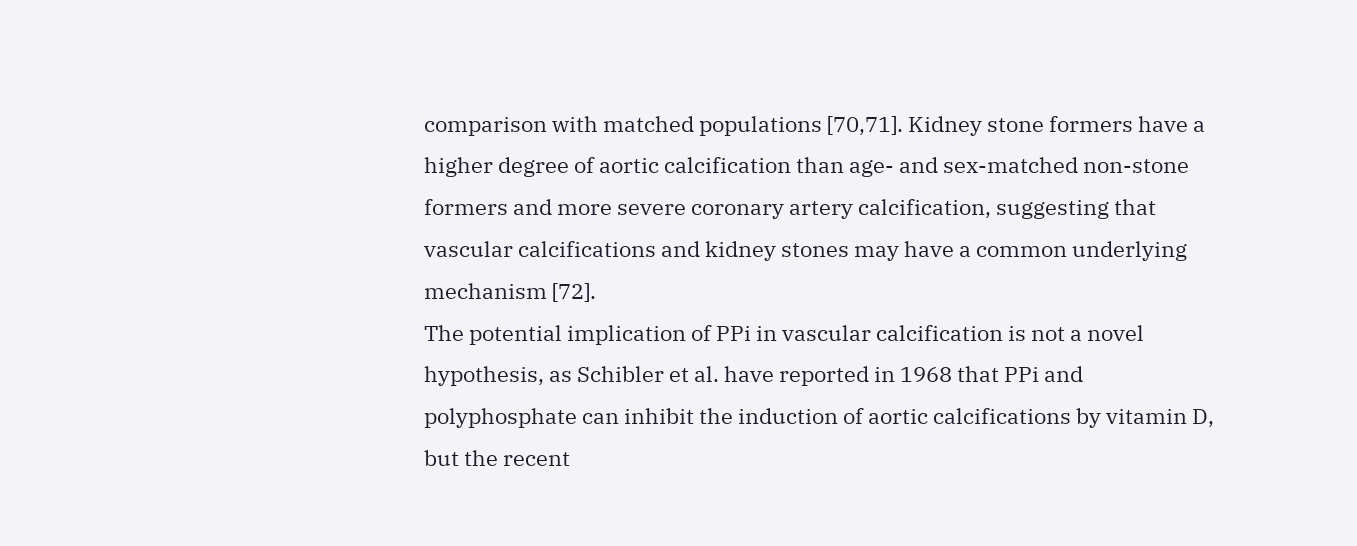comparison with matched populations [70,71]. Kidney stone formers have a higher degree of aortic calcification than age- and sex-matched non-stone formers and more severe coronary artery calcification, suggesting that vascular calcifications and kidney stones may have a common underlying mechanism [72].
The potential implication of PPi in vascular calcification is not a novel hypothesis, as Schibler et al. have reported in 1968 that PPi and polyphosphate can inhibit the induction of aortic calcifications by vitamin D, but the recent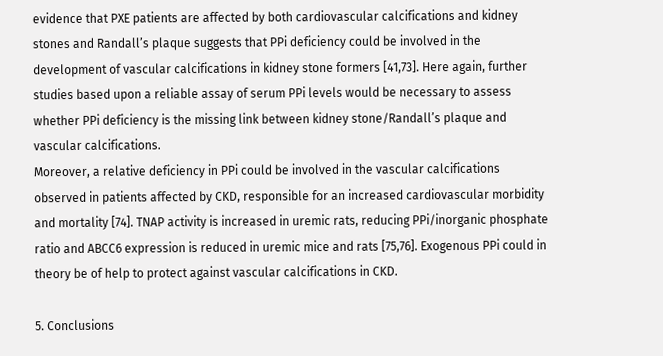evidence that PXE patients are affected by both cardiovascular calcifications and kidney stones and Randall’s plaque suggests that PPi deficiency could be involved in the development of vascular calcifications in kidney stone formers [41,73]. Here again, further studies based upon a reliable assay of serum PPi levels would be necessary to assess whether PPi deficiency is the missing link between kidney stone/Randall’s plaque and vascular calcifications.
Moreover, a relative deficiency in PPi could be involved in the vascular calcifications observed in patients affected by CKD, responsible for an increased cardiovascular morbidity and mortality [74]. TNAP activity is increased in uremic rats, reducing PPi/inorganic phosphate ratio and ABCC6 expression is reduced in uremic mice and rats [75,76]. Exogenous PPi could in theory be of help to protect against vascular calcifications in CKD.

5. Conclusions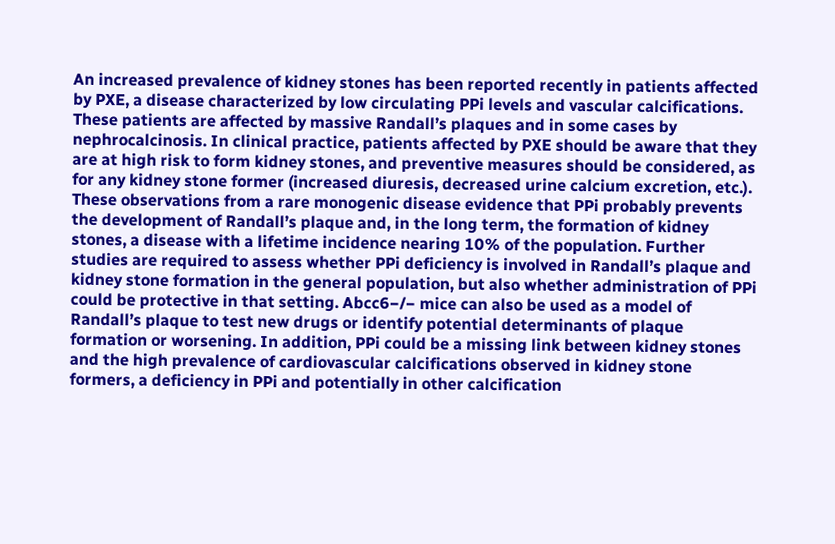An increased prevalence of kidney stones has been reported recently in patients affected by PXE, a disease characterized by low circulating PPi levels and vascular calcifications. These patients are affected by massive Randall’s plaques and in some cases by nephrocalcinosis. In clinical practice, patients affected by PXE should be aware that they are at high risk to form kidney stones, and preventive measures should be considered, as for any kidney stone former (increased diuresis, decreased urine calcium excretion, etc.). These observations from a rare monogenic disease evidence that PPi probably prevents the development of Randall’s plaque and, in the long term, the formation of kidney stones, a disease with a lifetime incidence nearing 10% of the population. Further studies are required to assess whether PPi deficiency is involved in Randall’s plaque and kidney stone formation in the general population, but also whether administration of PPi could be protective in that setting. Abcc6−/− mice can also be used as a model of Randall’s plaque to test new drugs or identify potential determinants of plaque formation or worsening. In addition, PPi could be a missing link between kidney stones and the high prevalence of cardiovascular calcifications observed in kidney stone formers, a deficiency in PPi and potentially in other calcification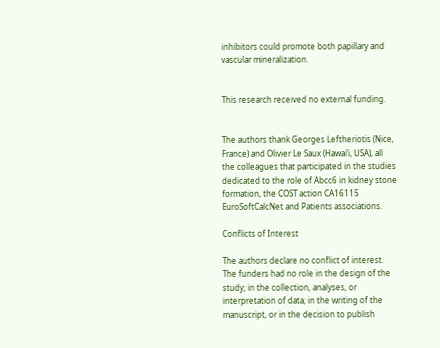inhibitors could promote both papillary and vascular mineralization.


This research received no external funding.


The authors thank Georges Leftheriotis (Nice, France) and Olivier Le Saux (Hawai’i, USA), all the colleagues that participated in the studies dedicated to the role of Abcc6 in kidney stone formation, the COST action CA16115 EuroSoftCalcNet and Patients associations.

Conflicts of Interest

The authors declare no conflict of interest. The funders had no role in the design of the study; in the collection, analyses, or interpretation of data; in the writing of the manuscript, or in the decision to publish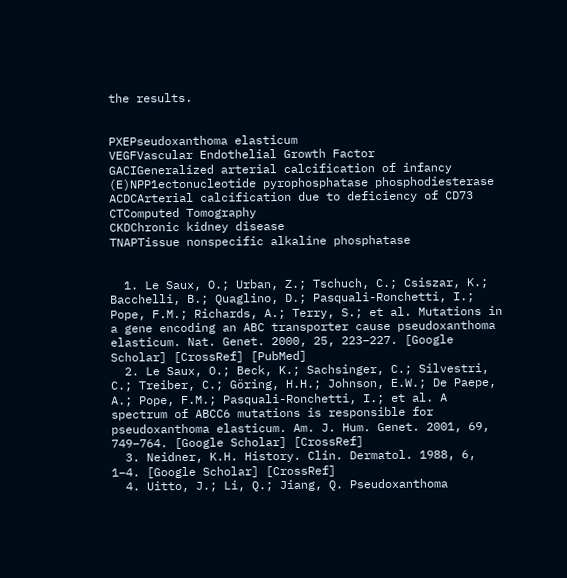the results.


PXEPseudoxanthoma elasticum
VEGFVascular Endothelial Growth Factor
GACIGeneralized arterial calcification of infancy
(E)NPP1ectonucleotide pyrophosphatase phosphodiesterase
ACDCArterial calcification due to deficiency of CD73
CTComputed Tomography
CKDChronic kidney disease
TNAPTissue nonspecific alkaline phosphatase


  1. Le Saux, O.; Urban, Z.; Tschuch, C.; Csiszar, K.; Bacchelli, B.; Quaglino, D.; Pasquali-Ronchetti, I.; Pope, F.M.; Richards, A.; Terry, S.; et al. Mutations in a gene encoding an ABC transporter cause pseudoxanthoma elasticum. Nat. Genet. 2000, 25, 223–227. [Google Scholar] [CrossRef] [PubMed]
  2. Le Saux, O.; Beck, K.; Sachsinger, C.; Silvestri, C.; Treiber, C.; Göring, H.H.; Johnson, E.W.; De Paepe, A.; Pope, F.M.; Pasquali-Ronchetti, I.; et al. A spectrum of ABCC6 mutations is responsible for pseudoxanthoma elasticum. Am. J. Hum. Genet. 2001, 69, 749–764. [Google Scholar] [CrossRef]
  3. Neidner, K.H. History. Clin. Dermatol. 1988, 6, 1–4. [Google Scholar] [CrossRef]
  4. Uitto, J.; Li, Q.; Jiang, Q. Pseudoxanthoma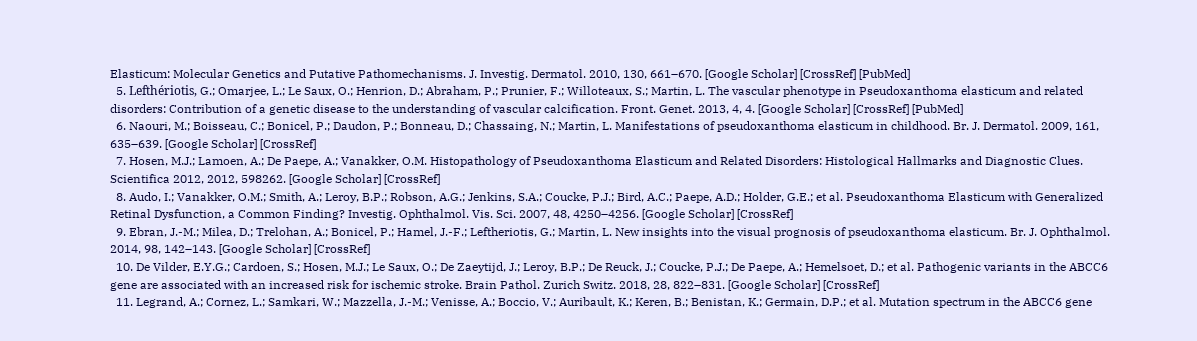Elasticum: Molecular Genetics and Putative Pathomechanisms. J. Investig. Dermatol. 2010, 130, 661–670. [Google Scholar] [CrossRef] [PubMed]
  5. Lefthériotis, G.; Omarjee, L.; Le Saux, O.; Henrion, D.; Abraham, P.; Prunier, F.; Willoteaux, S.; Martin, L. The vascular phenotype in Pseudoxanthoma elasticum and related disorders: Contribution of a genetic disease to the understanding of vascular calcification. Front. Genet. 2013, 4, 4. [Google Scholar] [CrossRef] [PubMed]
  6. Naouri, M.; Boisseau, C.; Bonicel, P.; Daudon, P.; Bonneau, D.; Chassaing, N.; Martin, L. Manifestations of pseudoxanthoma elasticum in childhood. Br. J. Dermatol. 2009, 161, 635–639. [Google Scholar] [CrossRef]
  7. Hosen, M.J.; Lamoen, A.; De Paepe, A.; Vanakker, O.M. Histopathology of Pseudoxanthoma Elasticum and Related Disorders: Histological Hallmarks and Diagnostic Clues. Scientifica 2012, 2012, 598262. [Google Scholar] [CrossRef]
  8. Audo, I.; Vanakker, O.M.; Smith, A.; Leroy, B.P.; Robson, A.G.; Jenkins, S.A.; Coucke, P.J.; Bird, A.C.; Paepe, A.D.; Holder, G.E.; et al. Pseudoxanthoma Elasticum with Generalized Retinal Dysfunction, a Common Finding? Investig. Ophthalmol. Vis. Sci. 2007, 48, 4250–4256. [Google Scholar] [CrossRef]
  9. Ebran, J.-M.; Milea, D.; Trelohan, A.; Bonicel, P.; Hamel, J.-F.; Leftheriotis, G.; Martin, L. New insights into the visual prognosis of pseudoxanthoma elasticum. Br. J. Ophthalmol. 2014, 98, 142–143. [Google Scholar] [CrossRef]
  10. De Vilder, E.Y.G.; Cardoen, S.; Hosen, M.J.; Le Saux, O.; De Zaeytijd, J.; Leroy, B.P.; De Reuck, J.; Coucke, P.J.; De Paepe, A.; Hemelsoet, D.; et al. Pathogenic variants in the ABCC6 gene are associated with an increased risk for ischemic stroke. Brain Pathol. Zurich Switz. 2018, 28, 822–831. [Google Scholar] [CrossRef]
  11. Legrand, A.; Cornez, L.; Samkari, W.; Mazzella, J.-M.; Venisse, A.; Boccio, V.; Auribault, K.; Keren, B.; Benistan, K.; Germain, D.P.; et al. Mutation spectrum in the ABCC6 gene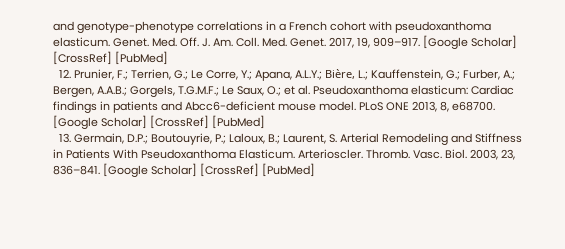and genotype-phenotype correlations in a French cohort with pseudoxanthoma elasticum. Genet. Med. Off. J. Am. Coll. Med. Genet. 2017, 19, 909–917. [Google Scholar] [CrossRef] [PubMed]
  12. Prunier, F.; Terrien, G.; Le Corre, Y.; Apana, A.L.Y.; Bière, L.; Kauffenstein, G.; Furber, A.; Bergen, A.A.B.; Gorgels, T.G.M.F.; Le Saux, O.; et al. Pseudoxanthoma elasticum: Cardiac findings in patients and Abcc6-deficient mouse model. PLoS ONE 2013, 8, e68700. [Google Scholar] [CrossRef] [PubMed]
  13. Germain, D.P.; Boutouyrie, P.; Laloux, B.; Laurent, S. Arterial Remodeling and Stiffness in Patients With Pseudoxanthoma Elasticum. Arterioscler. Thromb. Vasc. Biol. 2003, 23, 836–841. [Google Scholar] [CrossRef] [PubMed]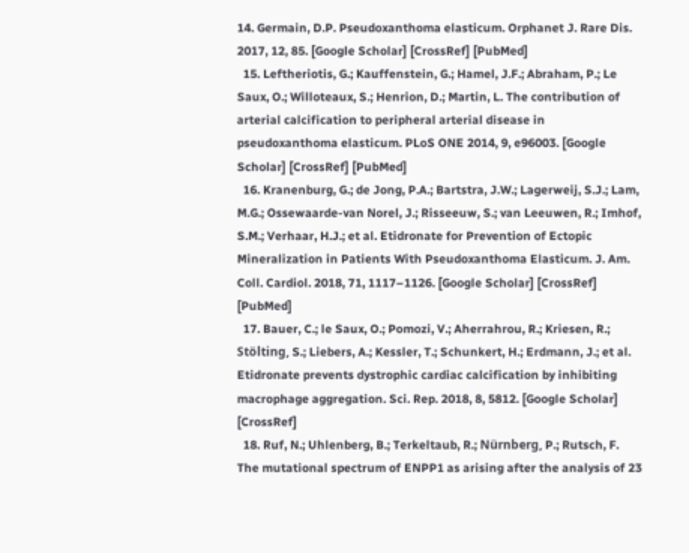14. Germain, D.P. Pseudoxanthoma elasticum. Orphanet J. Rare Dis. 2017, 12, 85. [Google Scholar] [CrossRef] [PubMed]
  15. Leftheriotis, G.; Kauffenstein, G.; Hamel, J.F.; Abraham, P.; Le Saux, O.; Willoteaux, S.; Henrion, D.; Martin, L. The contribution of arterial calcification to peripheral arterial disease in pseudoxanthoma elasticum. PLoS ONE 2014, 9, e96003. [Google Scholar] [CrossRef] [PubMed]
  16. Kranenburg, G.; de Jong, P.A.; Bartstra, J.W.; Lagerweij, S.J.; Lam, M.G.; Ossewaarde-van Norel, J.; Risseeuw, S.; van Leeuwen, R.; Imhof, S.M.; Verhaar, H.J.; et al. Etidronate for Prevention of Ectopic Mineralization in Patients With Pseudoxanthoma Elasticum. J. Am. Coll. Cardiol. 2018, 71, 1117–1126. [Google Scholar] [CrossRef] [PubMed]
  17. Bauer, C.; le Saux, O.; Pomozi, V.; Aherrahrou, R.; Kriesen, R.; Stölting, S.; Liebers, A.; Kessler, T.; Schunkert, H.; Erdmann, J.; et al. Etidronate prevents dystrophic cardiac calcification by inhibiting macrophage aggregation. Sci. Rep. 2018, 8, 5812. [Google Scholar] [CrossRef]
  18. Ruf, N.; Uhlenberg, B.; Terkeltaub, R.; Nürnberg, P.; Rutsch, F. The mutational spectrum of ENPP1 as arising after the analysis of 23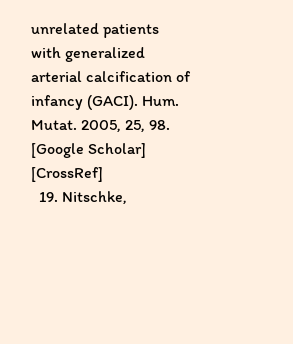unrelated patients with generalized arterial calcification of infancy (GACI). Hum. Mutat. 2005, 25, 98. [Google Scholar] [CrossRef]
  19. Nitschke,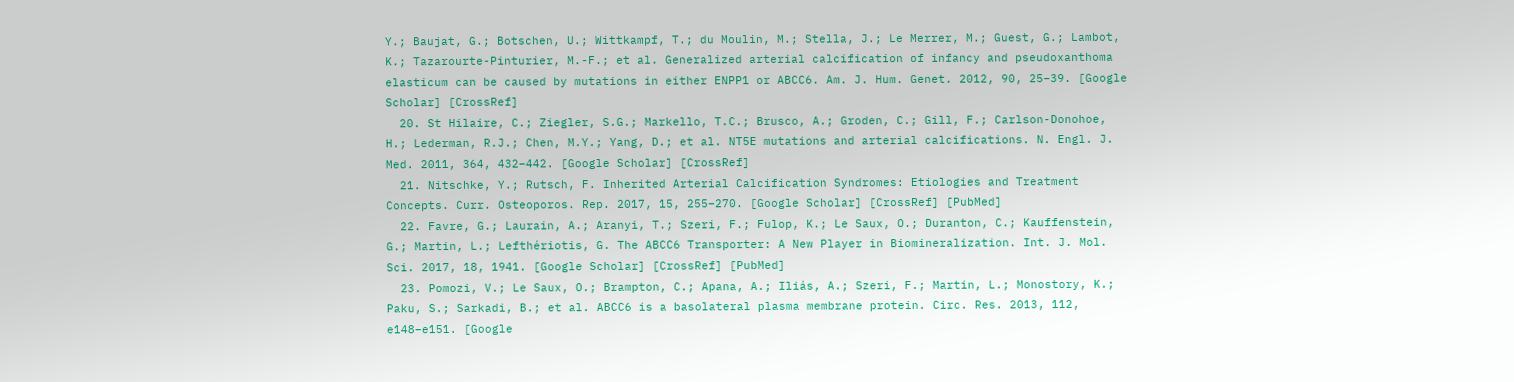Y.; Baujat, G.; Botschen, U.; Wittkampf, T.; du Moulin, M.; Stella, J.; Le Merrer, M.; Guest, G.; Lambot, K.; Tazarourte-Pinturier, M.-F.; et al. Generalized arterial calcification of infancy and pseudoxanthoma elasticum can be caused by mutations in either ENPP1 or ABCC6. Am. J. Hum. Genet. 2012, 90, 25–39. [Google Scholar] [CrossRef]
  20. St Hilaire, C.; Ziegler, S.G.; Markello, T.C.; Brusco, A.; Groden, C.; Gill, F.; Carlson-Donohoe, H.; Lederman, R.J.; Chen, M.Y.; Yang, D.; et al. NT5E mutations and arterial calcifications. N. Engl. J. Med. 2011, 364, 432–442. [Google Scholar] [CrossRef]
  21. Nitschke, Y.; Rutsch, F. Inherited Arterial Calcification Syndromes: Etiologies and Treatment Concepts. Curr. Osteoporos. Rep. 2017, 15, 255–270. [Google Scholar] [CrossRef] [PubMed]
  22. Favre, G.; Laurain, A.; Aranyi, T.; Szeri, F.; Fulop, K.; Le Saux, O.; Duranton, C.; Kauffenstein, G.; Martin, L.; Lefthériotis, G. The ABCC6 Transporter: A New Player in Biomineralization. Int. J. Mol. Sci. 2017, 18, 1941. [Google Scholar] [CrossRef] [PubMed]
  23. Pomozi, V.; Le Saux, O.; Brampton, C.; Apana, A.; Iliás, A.; Szeri, F.; Martin, L.; Monostory, K.; Paku, S.; Sarkadi, B.; et al. ABCC6 is a basolateral plasma membrane protein. Circ. Res. 2013, 112, e148–e151. [Google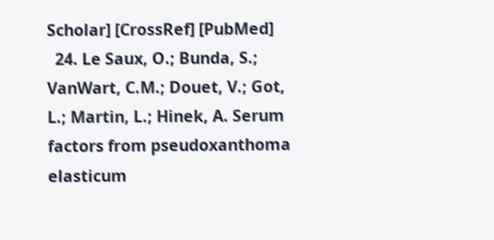Scholar] [CrossRef] [PubMed]
  24. Le Saux, O.; Bunda, S.; VanWart, C.M.; Douet, V.; Got, L.; Martin, L.; Hinek, A. Serum factors from pseudoxanthoma elasticum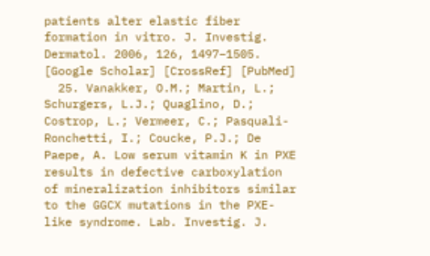patients alter elastic fiber formation in vitro. J. Investig. Dermatol. 2006, 126, 1497–1505. [Google Scholar] [CrossRef] [PubMed]
  25. Vanakker, O.M.; Martin, L.; Schurgers, L.J.; Quaglino, D.; Costrop, L.; Vermeer, C.; Pasquali-Ronchetti, I.; Coucke, P.J.; De Paepe, A. Low serum vitamin K in PXE results in defective carboxylation of mineralization inhibitors similar to the GGCX mutations in the PXE-like syndrome. Lab. Investig. J.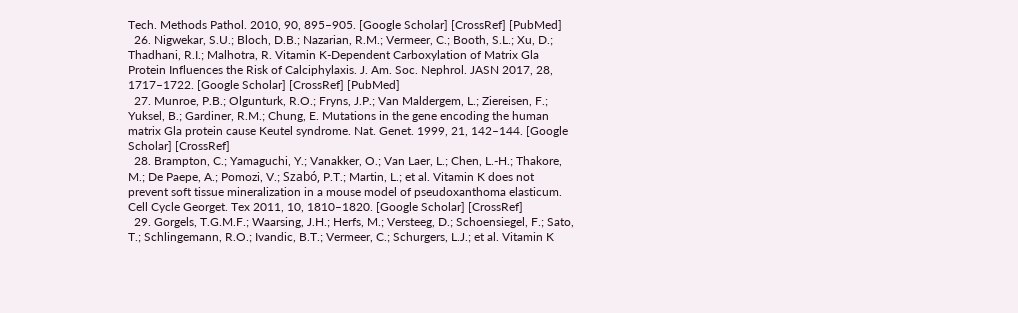Tech. Methods Pathol. 2010, 90, 895–905. [Google Scholar] [CrossRef] [PubMed]
  26. Nigwekar, S.U.; Bloch, D.B.; Nazarian, R.M.; Vermeer, C.; Booth, S.L.; Xu, D.; Thadhani, R.I.; Malhotra, R. Vitamin K-Dependent Carboxylation of Matrix Gla Protein Influences the Risk of Calciphylaxis. J. Am. Soc. Nephrol. JASN 2017, 28, 1717–1722. [Google Scholar] [CrossRef] [PubMed]
  27. Munroe, P.B.; Olgunturk, R.O.; Fryns, J.P.; Van Maldergem, L.; Ziereisen, F.; Yuksel, B.; Gardiner, R.M.; Chung, E. Mutations in the gene encoding the human matrix Gla protein cause Keutel syndrome. Nat. Genet. 1999, 21, 142–144. [Google Scholar] [CrossRef]
  28. Brampton, C.; Yamaguchi, Y.; Vanakker, O.; Van Laer, L.; Chen, L.-H.; Thakore, M.; De Paepe, A.; Pomozi, V.; Szabó, P.T.; Martin, L.; et al. Vitamin K does not prevent soft tissue mineralization in a mouse model of pseudoxanthoma elasticum. Cell Cycle Georget. Tex 2011, 10, 1810–1820. [Google Scholar] [CrossRef]
  29. Gorgels, T.G.M.F.; Waarsing, J.H.; Herfs, M.; Versteeg, D.; Schoensiegel, F.; Sato, T.; Schlingemann, R.O.; Ivandic, B.T.; Vermeer, C.; Schurgers, L.J.; et al. Vitamin K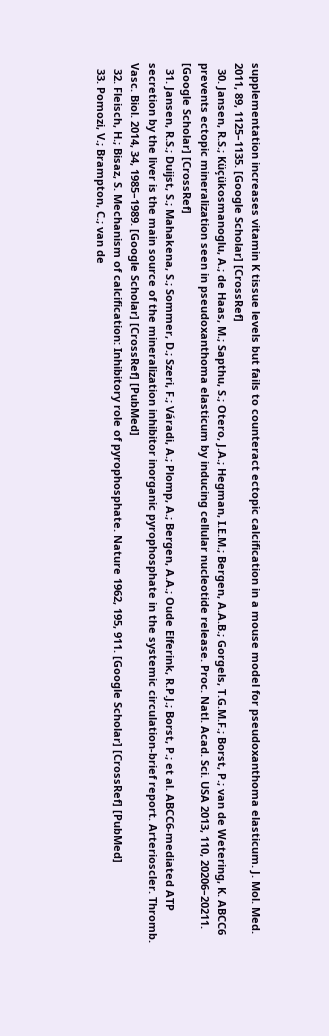supplementation increases vitamin K tissue levels but fails to counteract ectopic calcification in a mouse model for pseudoxanthoma elasticum. J. Mol. Med. 2011, 89, 1125–1135. [Google Scholar] [CrossRef]
  30. Jansen, R.S.; Küçükosmanoglu, A.; de Haas, M.; Sapthu, S.; Otero, J.A.; Hegman, I.E.M.; Bergen, A.A.B.; Gorgels, T.G.M.F.; Borst, P.; van de Wetering, K. ABCC6 prevents ectopic mineralization seen in pseudoxanthoma elasticum by inducing cellular nucleotide release. Proc. Natl. Acad. Sci. USA 2013, 110, 20206–20211. [Google Scholar] [CrossRef]
  31. Jansen, R.S.; Duijst, S.; Mahakena, S.; Sommer, D.; Szeri, F.; Váradi, A.; Plomp, A.; Bergen, A.A.; Oude Elferink, R.P.J.; Borst, P.; et al. ABCC6-mediated ATP secretion by the liver is the main source of the mineralization inhibitor inorganic pyrophosphate in the systemic circulation-brief report. Arterioscler. Thromb. Vasc. Biol. 2014, 34, 1985–1989. [Google Scholar] [CrossRef] [PubMed]
  32. Fleisch, H.; Bisaz, S. Mechanism of calcification: Inhibitory role of pyrophosphate. Nature 1962, 195, 911. [Google Scholar] [CrossRef] [PubMed]
  33. Pomozi, V.; Brampton, C.; van de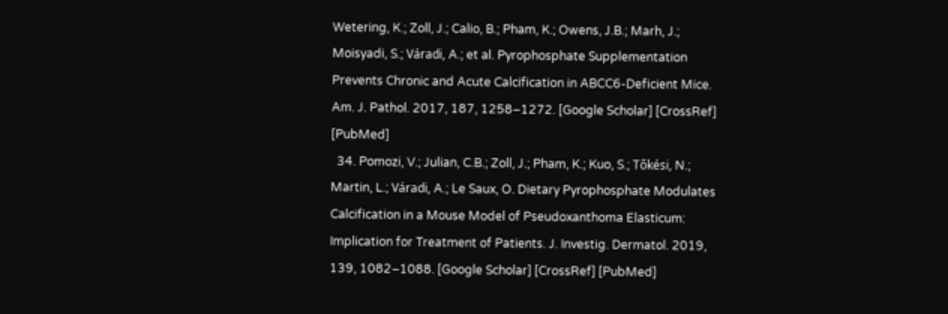Wetering, K.; Zoll, J.; Calio, B.; Pham, K.; Owens, J.B.; Marh, J.; Moisyadi, S.; Váradi, A.; et al. Pyrophosphate Supplementation Prevents Chronic and Acute Calcification in ABCC6-Deficient Mice. Am. J. Pathol. 2017, 187, 1258–1272. [Google Scholar] [CrossRef] [PubMed]
  34. Pomozi, V.; Julian, C.B.; Zoll, J.; Pham, K.; Kuo, S.; Tőkési, N.; Martin, L.; Váradi, A.; Le Saux, O. Dietary Pyrophosphate Modulates Calcification in a Mouse Model of Pseudoxanthoma Elasticum: Implication for Treatment of Patients. J. Investig. Dermatol. 2019, 139, 1082–1088. [Google Scholar] [CrossRef] [PubMed]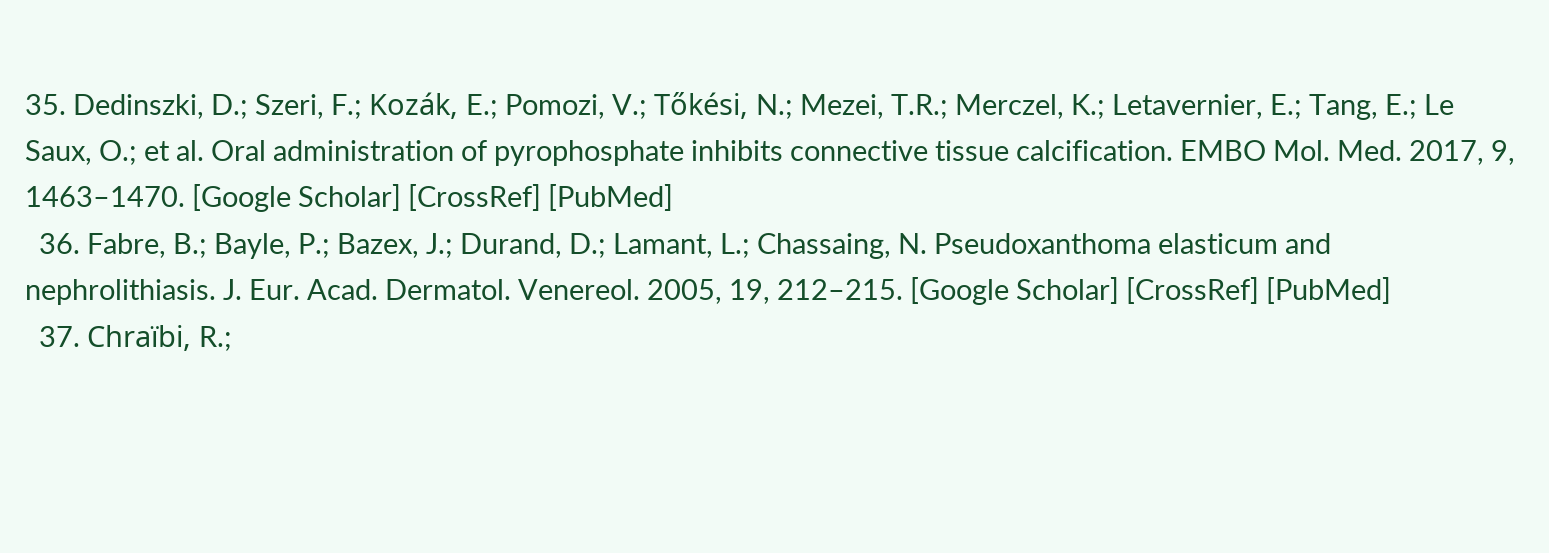35. Dedinszki, D.; Szeri, F.; Kozák, E.; Pomozi, V.; Tőkési, N.; Mezei, T.R.; Merczel, K.; Letavernier, E.; Tang, E.; Le Saux, O.; et al. Oral administration of pyrophosphate inhibits connective tissue calcification. EMBO Mol. Med. 2017, 9, 1463–1470. [Google Scholar] [CrossRef] [PubMed]
  36. Fabre, B.; Bayle, P.; Bazex, J.; Durand, D.; Lamant, L.; Chassaing, N. Pseudoxanthoma elasticum and nephrolithiasis. J. Eur. Acad. Dermatol. Venereol. 2005, 19, 212–215. [Google Scholar] [CrossRef] [PubMed]
  37. Chraïbi, R.;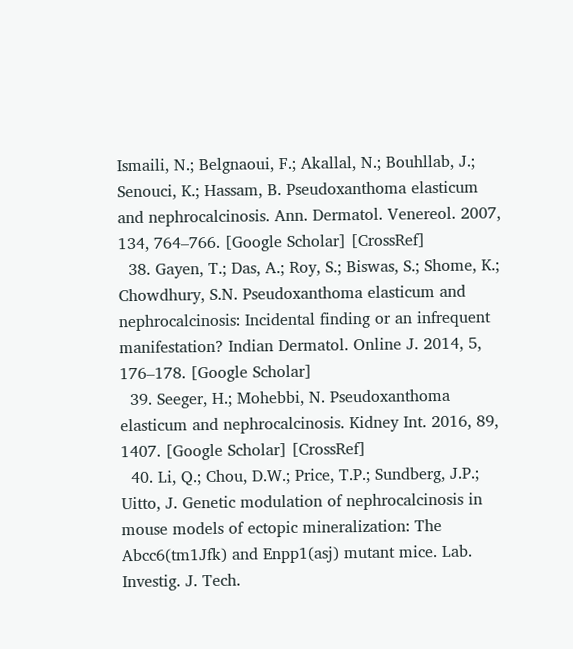Ismaili, N.; Belgnaoui, F.; Akallal, N.; Bouhllab, J.; Senouci, K.; Hassam, B. Pseudoxanthoma elasticum and nephrocalcinosis. Ann. Dermatol. Venereol. 2007, 134, 764–766. [Google Scholar] [CrossRef]
  38. Gayen, T.; Das, A.; Roy, S.; Biswas, S.; Shome, K.; Chowdhury, S.N. Pseudoxanthoma elasticum and nephrocalcinosis: Incidental finding or an infrequent manifestation? Indian Dermatol. Online J. 2014, 5, 176–178. [Google Scholar]
  39. Seeger, H.; Mohebbi, N. Pseudoxanthoma elasticum and nephrocalcinosis. Kidney Int. 2016, 89, 1407. [Google Scholar] [CrossRef]
  40. Li, Q.; Chou, D.W.; Price, T.P.; Sundberg, J.P.; Uitto, J. Genetic modulation of nephrocalcinosis in mouse models of ectopic mineralization: The Abcc6(tm1Jfk) and Enpp1(asj) mutant mice. Lab. Investig. J. Tech.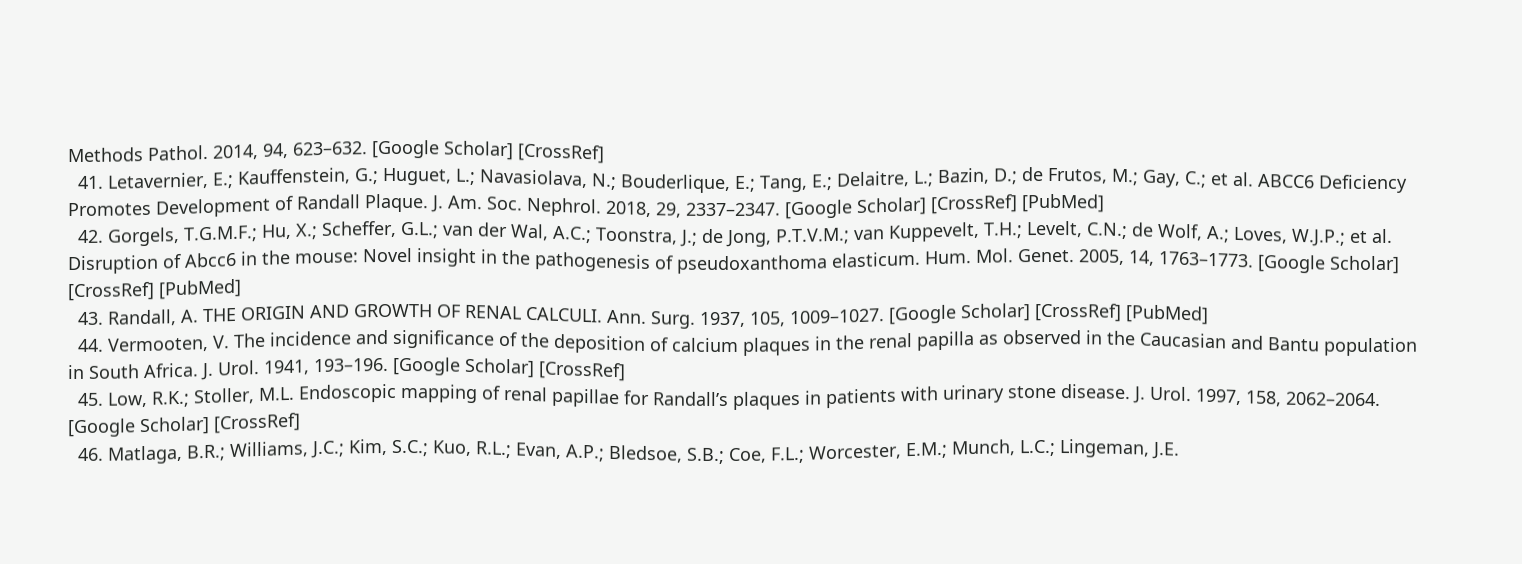Methods Pathol. 2014, 94, 623–632. [Google Scholar] [CrossRef]
  41. Letavernier, E.; Kauffenstein, G.; Huguet, L.; Navasiolava, N.; Bouderlique, E.; Tang, E.; Delaitre, L.; Bazin, D.; de Frutos, M.; Gay, C.; et al. ABCC6 Deficiency Promotes Development of Randall Plaque. J. Am. Soc. Nephrol. 2018, 29, 2337–2347. [Google Scholar] [CrossRef] [PubMed]
  42. Gorgels, T.G.M.F.; Hu, X.; Scheffer, G.L.; van der Wal, A.C.; Toonstra, J.; de Jong, P.T.V.M.; van Kuppevelt, T.H.; Levelt, C.N.; de Wolf, A.; Loves, W.J.P.; et al. Disruption of Abcc6 in the mouse: Novel insight in the pathogenesis of pseudoxanthoma elasticum. Hum. Mol. Genet. 2005, 14, 1763–1773. [Google Scholar] [CrossRef] [PubMed]
  43. Randall, A. THE ORIGIN AND GROWTH OF RENAL CALCULI. Ann. Surg. 1937, 105, 1009–1027. [Google Scholar] [CrossRef] [PubMed]
  44. Vermooten, V. The incidence and significance of the deposition of calcium plaques in the renal papilla as observed in the Caucasian and Bantu population in South Africa. J. Urol. 1941, 193–196. [Google Scholar] [CrossRef]
  45. Low, R.K.; Stoller, M.L. Endoscopic mapping of renal papillae for Randall’s plaques in patients with urinary stone disease. J. Urol. 1997, 158, 2062–2064. [Google Scholar] [CrossRef]
  46. Matlaga, B.R.; Williams, J.C.; Kim, S.C.; Kuo, R.L.; Evan, A.P.; Bledsoe, S.B.; Coe, F.L.; Worcester, E.M.; Munch, L.C.; Lingeman, J.E.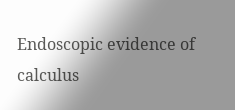Endoscopic evidence of calculus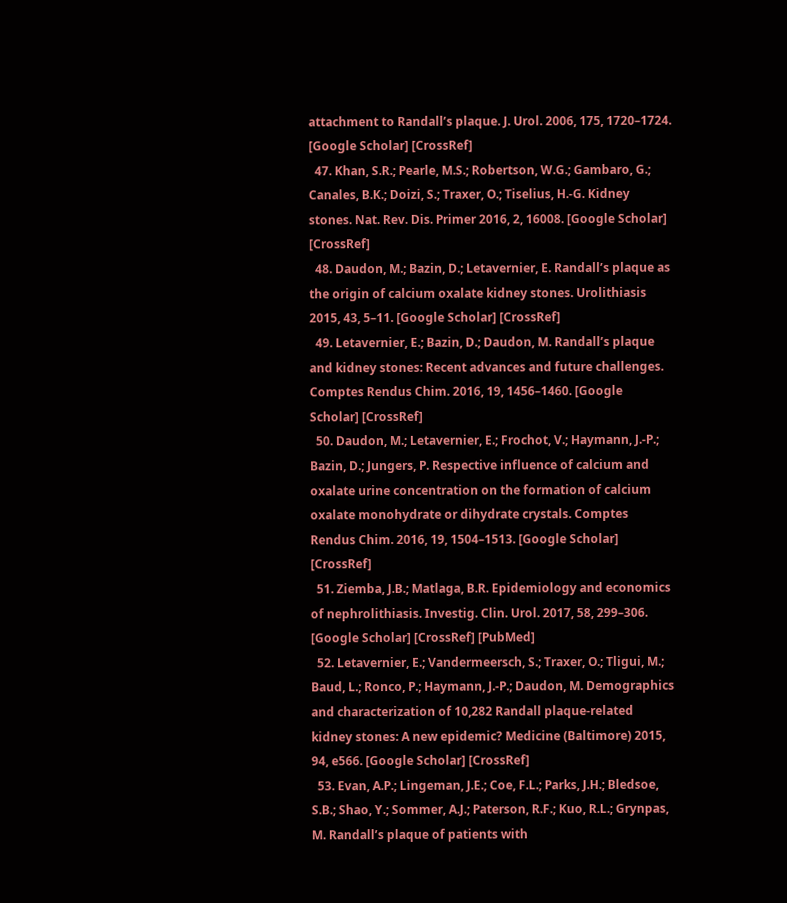attachment to Randall’s plaque. J. Urol. 2006, 175, 1720–1724. [Google Scholar] [CrossRef]
  47. Khan, S.R.; Pearle, M.S.; Robertson, W.G.; Gambaro, G.; Canales, B.K.; Doizi, S.; Traxer, O.; Tiselius, H.-G. Kidney stones. Nat. Rev. Dis. Primer 2016, 2, 16008. [Google Scholar] [CrossRef]
  48. Daudon, M.; Bazin, D.; Letavernier, E. Randall’s plaque as the origin of calcium oxalate kidney stones. Urolithiasis 2015, 43, 5–11. [Google Scholar] [CrossRef]
  49. Letavernier, E.; Bazin, D.; Daudon, M. Randall’s plaque and kidney stones: Recent advances and future challenges. Comptes Rendus Chim. 2016, 19, 1456–1460. [Google Scholar] [CrossRef]
  50. Daudon, M.; Letavernier, E.; Frochot, V.; Haymann, J.-P.; Bazin, D.; Jungers, P. Respective influence of calcium and oxalate urine concentration on the formation of calcium oxalate monohydrate or dihydrate crystals. Comptes Rendus Chim. 2016, 19, 1504–1513. [Google Scholar] [CrossRef]
  51. Ziemba, J.B.; Matlaga, B.R. Epidemiology and economics of nephrolithiasis. Investig. Clin. Urol. 2017, 58, 299–306. [Google Scholar] [CrossRef] [PubMed]
  52. Letavernier, E.; Vandermeersch, S.; Traxer, O.; Tligui, M.; Baud, L.; Ronco, P.; Haymann, J.-P.; Daudon, M. Demographics and characterization of 10,282 Randall plaque-related kidney stones: A new epidemic? Medicine (Baltimore) 2015, 94, e566. [Google Scholar] [CrossRef]
  53. Evan, A.P.; Lingeman, J.E.; Coe, F.L.; Parks, J.H.; Bledsoe, S.B.; Shao, Y.; Sommer, A.J.; Paterson, R.F.; Kuo, R.L.; Grynpas, M. Randall’s plaque of patients with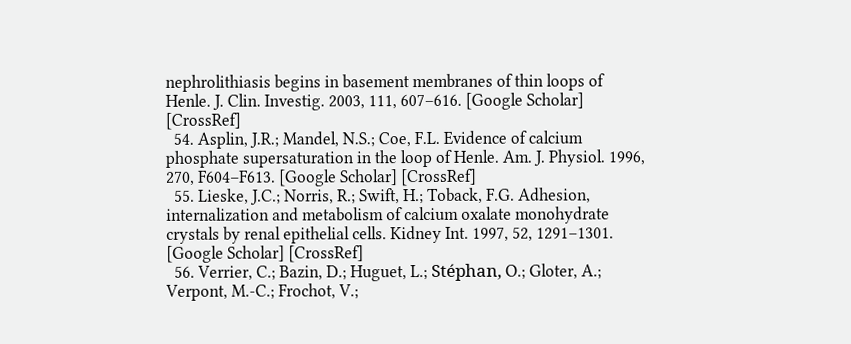nephrolithiasis begins in basement membranes of thin loops of Henle. J. Clin. Investig. 2003, 111, 607–616. [Google Scholar] [CrossRef]
  54. Asplin, J.R.; Mandel, N.S.; Coe, F.L. Evidence of calcium phosphate supersaturation in the loop of Henle. Am. J. Physiol. 1996, 270, F604–F613. [Google Scholar] [CrossRef]
  55. Lieske, J.C.; Norris, R.; Swift, H.; Toback, F.G. Adhesion, internalization and metabolism of calcium oxalate monohydrate crystals by renal epithelial cells. Kidney Int. 1997, 52, 1291–1301. [Google Scholar] [CrossRef]
  56. Verrier, C.; Bazin, D.; Huguet, L.; Stéphan, O.; Gloter, A.; Verpont, M.-C.; Frochot, V.;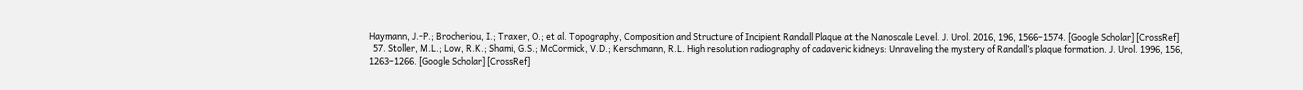Haymann, J.-P.; Brocheriou, I.; Traxer, O.; et al. Topography, Composition and Structure of Incipient Randall Plaque at the Nanoscale Level. J. Urol. 2016, 196, 1566–1574. [Google Scholar] [CrossRef]
  57. Stoller, M.L.; Low, R.K.; Shami, G.S.; McCormick, V.D.; Kerschmann, R.L. High resolution radiography of cadaveric kidneys: Unraveling the mystery of Randall’s plaque formation. J. Urol. 1996, 156, 1263–1266. [Google Scholar] [CrossRef]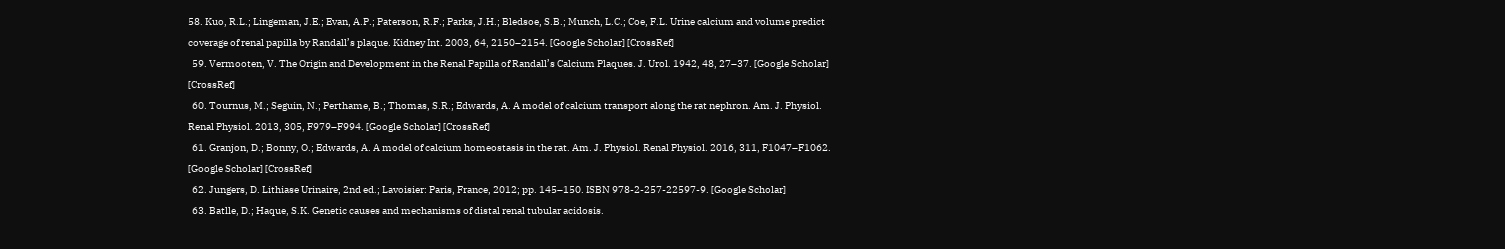58. Kuo, R.L.; Lingeman, J.E.; Evan, A.P.; Paterson, R.F.; Parks, J.H.; Bledsoe, S.B.; Munch, L.C.; Coe, F.L. Urine calcium and volume predict coverage of renal papilla by Randall’s plaque. Kidney Int. 2003, 64, 2150–2154. [Google Scholar] [CrossRef]
  59. Vermooten, V. The Origin and Development in the Renal Papilla of Randall’s Calcium Plaques. J. Urol. 1942, 48, 27–37. [Google Scholar] [CrossRef]
  60. Tournus, M.; Seguin, N.; Perthame, B.; Thomas, S.R.; Edwards, A. A model of calcium transport along the rat nephron. Am. J. Physiol. Renal Physiol. 2013, 305, F979–F994. [Google Scholar] [CrossRef]
  61. Granjon, D.; Bonny, O.; Edwards, A. A model of calcium homeostasis in the rat. Am. J. Physiol. Renal Physiol. 2016, 311, F1047–F1062. [Google Scholar] [CrossRef]
  62. Jungers, D. Lithiase Urinaire, 2nd ed.; Lavoisier: Paris, France, 2012; pp. 145–150. ISBN 978-2-257-22597-9. [Google Scholar]
  63. Batlle, D.; Haque, S.K. Genetic causes and mechanisms of distal renal tubular acidosis.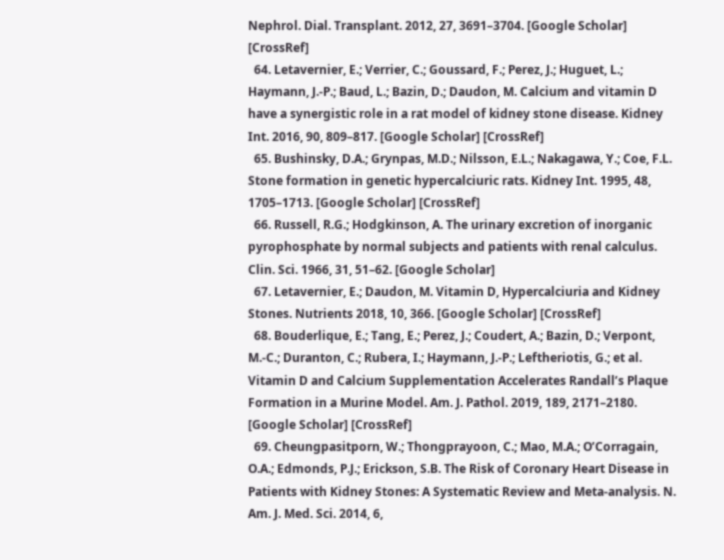Nephrol. Dial. Transplant. 2012, 27, 3691–3704. [Google Scholar] [CrossRef]
  64. Letavernier, E.; Verrier, C.; Goussard, F.; Perez, J.; Huguet, L.; Haymann, J.-P.; Baud, L.; Bazin, D.; Daudon, M. Calcium and vitamin D have a synergistic role in a rat model of kidney stone disease. Kidney Int. 2016, 90, 809–817. [Google Scholar] [CrossRef]
  65. Bushinsky, D.A.; Grynpas, M.D.; Nilsson, E.L.; Nakagawa, Y.; Coe, F.L. Stone formation in genetic hypercalciuric rats. Kidney Int. 1995, 48, 1705–1713. [Google Scholar] [CrossRef]
  66. Russell, R.G.; Hodgkinson, A. The urinary excretion of inorganic pyrophosphate by normal subjects and patients with renal calculus. Clin. Sci. 1966, 31, 51–62. [Google Scholar]
  67. Letavernier, E.; Daudon, M. Vitamin D, Hypercalciuria and Kidney Stones. Nutrients 2018, 10, 366. [Google Scholar] [CrossRef]
  68. Bouderlique, E.; Tang, E.; Perez, J.; Coudert, A.; Bazin, D.; Verpont, M.-C.; Duranton, C.; Rubera, I.; Haymann, J.-P.; Leftheriotis, G.; et al. Vitamin D and Calcium Supplementation Accelerates Randall’s Plaque Formation in a Murine Model. Am. J. Pathol. 2019, 189, 2171–2180. [Google Scholar] [CrossRef]
  69. Cheungpasitporn, W.; Thongprayoon, C.; Mao, M.A.; O’Corragain, O.A.; Edmonds, P.J.; Erickson, S.B. The Risk of Coronary Heart Disease in Patients with Kidney Stones: A Systematic Review and Meta-analysis. N. Am. J. Med. Sci. 2014, 6,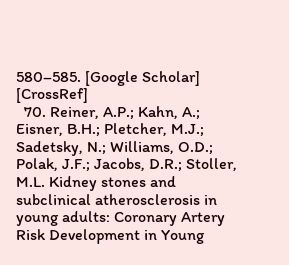580–585. [Google Scholar] [CrossRef]
  70. Reiner, A.P.; Kahn, A.; Eisner, B.H.; Pletcher, M.J.; Sadetsky, N.; Williams, O.D.; Polak, J.F.; Jacobs, D.R.; Stoller, M.L. Kidney stones and subclinical atherosclerosis in young adults: Coronary Artery Risk Development in Young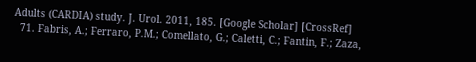Adults (CARDIA) study. J. Urol. 2011, 185. [Google Scholar] [CrossRef]
  71. Fabris, A.; Ferraro, P.M.; Comellato, G.; Caletti, C.; Fantin, F.; Zaza,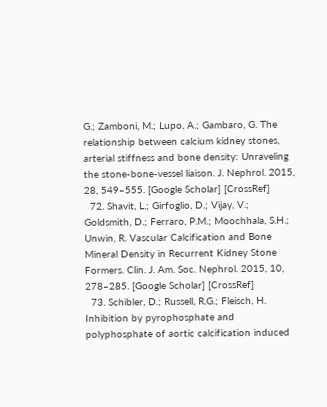G.; Zamboni, M.; Lupo, A.; Gambaro, G. The relationship between calcium kidney stones, arterial stiffness and bone density: Unraveling the stone-bone-vessel liaison. J. Nephrol. 2015, 28, 549–555. [Google Scholar] [CrossRef]
  72. Shavit, L.; Girfoglio, D.; Vijay, V.; Goldsmith, D.; Ferraro, P.M.; Moochhala, S.H.; Unwin, R. Vascular Calcification and Bone Mineral Density in Recurrent Kidney Stone Formers. Clin. J. Am. Soc. Nephrol. 2015, 10, 278–285. [Google Scholar] [CrossRef]
  73. Schibler, D.; Russell, R.G.; Fleisch, H. Inhibition by pyrophosphate and polyphosphate of aortic calcification induced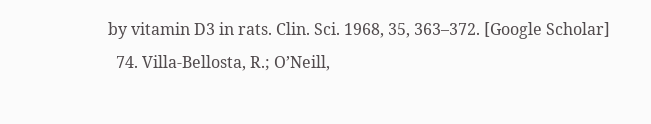by vitamin D3 in rats. Clin. Sci. 1968, 35, 363–372. [Google Scholar]
  74. Villa-Bellosta, R.; O’Neill,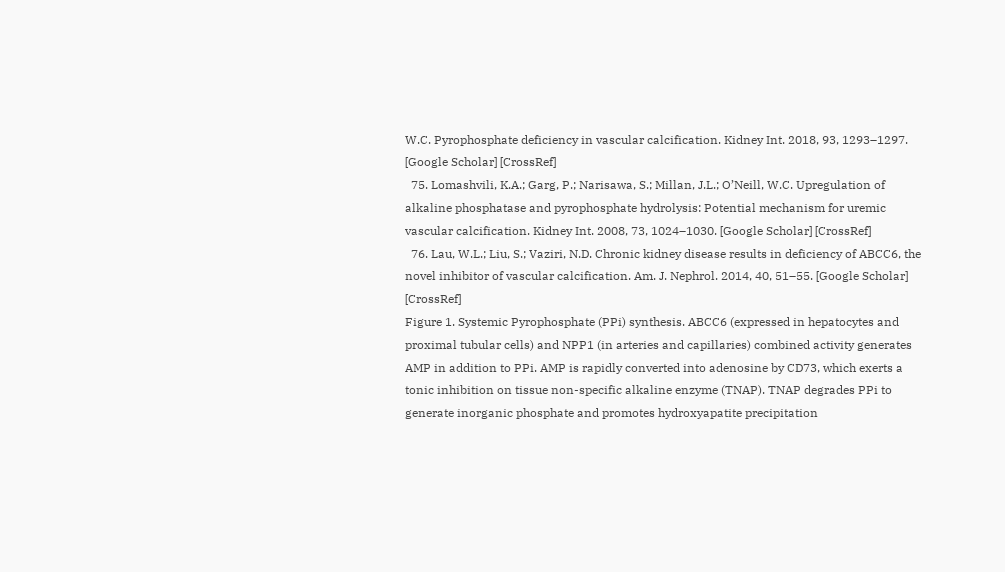W.C. Pyrophosphate deficiency in vascular calcification. Kidney Int. 2018, 93, 1293–1297. [Google Scholar] [CrossRef]
  75. Lomashvili, K.A.; Garg, P.; Narisawa, S.; Millan, J.L.; O’Neill, W.C. Upregulation of alkaline phosphatase and pyrophosphate hydrolysis: Potential mechanism for uremic vascular calcification. Kidney Int. 2008, 73, 1024–1030. [Google Scholar] [CrossRef]
  76. Lau, W.L.; Liu, S.; Vaziri, N.D. Chronic kidney disease results in deficiency of ABCC6, the novel inhibitor of vascular calcification. Am. J. Nephrol. 2014, 40, 51–55. [Google Scholar] [CrossRef]
Figure 1. Systemic Pyrophosphate (PPi) synthesis. ABCC6 (expressed in hepatocytes and proximal tubular cells) and NPP1 (in arteries and capillaries) combined activity generates AMP in addition to PPi. AMP is rapidly converted into adenosine by CD73, which exerts a tonic inhibition on tissue non-specific alkaline enzyme (TNAP). TNAP degrades PPi to generate inorganic phosphate and promotes hydroxyapatite precipitation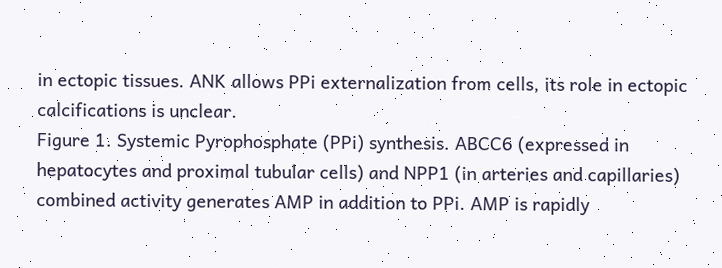in ectopic tissues. ANK allows PPi externalization from cells, its role in ectopic calcifications is unclear.
Figure 1. Systemic Pyrophosphate (PPi) synthesis. ABCC6 (expressed in hepatocytes and proximal tubular cells) and NPP1 (in arteries and capillaries) combined activity generates AMP in addition to PPi. AMP is rapidly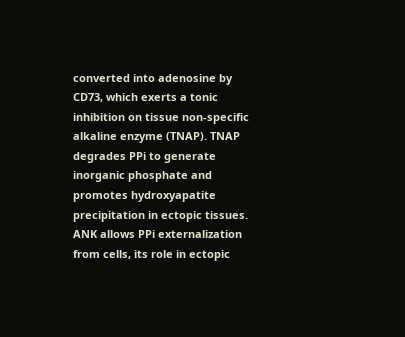converted into adenosine by CD73, which exerts a tonic inhibition on tissue non-specific alkaline enzyme (TNAP). TNAP degrades PPi to generate inorganic phosphate and promotes hydroxyapatite precipitation in ectopic tissues. ANK allows PPi externalization from cells, its role in ectopic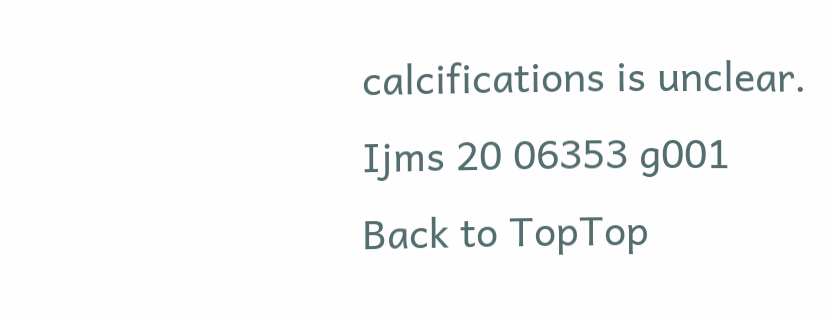calcifications is unclear.
Ijms 20 06353 g001
Back to TopTop